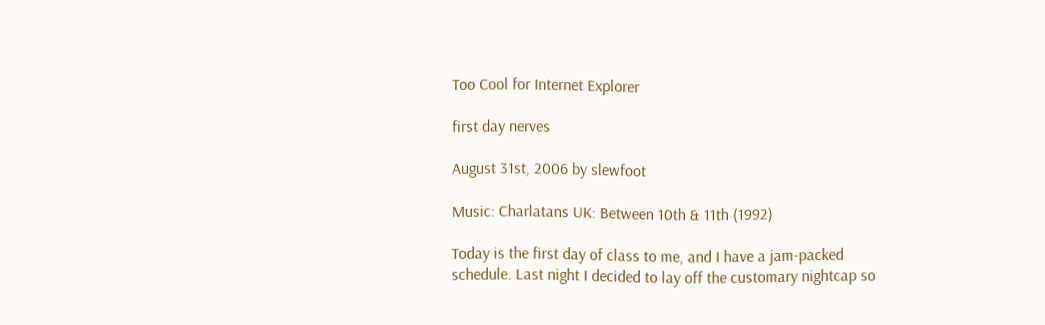Too Cool for Internet Explorer

first day nerves

August 31st, 2006 by slewfoot

Music: Charlatans UK: Between 10th & 11th (1992)

Today is the first day of class to me, and I have a jam-packed schedule. Last night I decided to lay off the customary nightcap so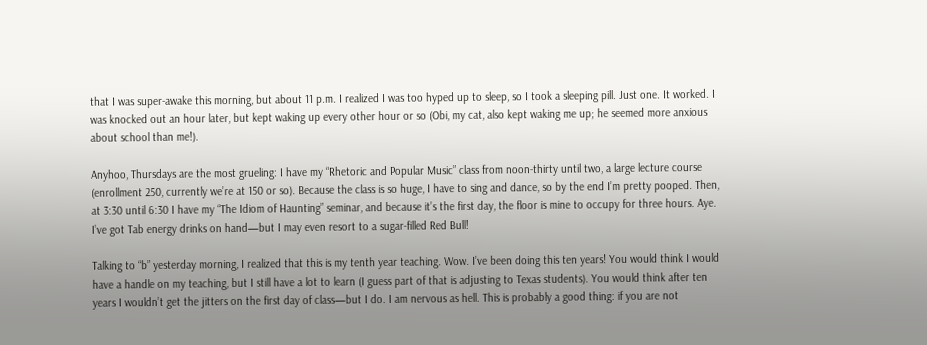that I was super-awake this morning, but about 11 p.m. I realized I was too hyped up to sleep, so I took a sleeping pill. Just one. It worked. I was knocked out an hour later, but kept waking up every other hour or so (Obi, my cat, also kept waking me up; he seemed more anxious about school than me!).

Anyhoo, Thursdays are the most grueling: I have my “Rhetoric and Popular Music” class from noon-thirty until two, a large lecture course (enrollment 250, currently we’re at 150 or so). Because the class is so huge, I have to sing and dance, so by the end I’m pretty pooped. Then, at 3:30 until 6:30 I have my “The Idiom of Haunting” seminar, and because it’s the first day, the floor is mine to occupy for three hours. Aye. I’ve got Tab energy drinks on hand—but I may even resort to a sugar-filled Red Bull!

Talking to “b” yesterday morning, I realized that this is my tenth year teaching. Wow. I’ve been doing this ten years! You would think I would have a handle on my teaching, but I still have a lot to learn (I guess part of that is adjusting to Texas students). You would think after ten years I wouldn’t get the jitters on the first day of class—but I do. I am nervous as hell. This is probably a good thing: if you are not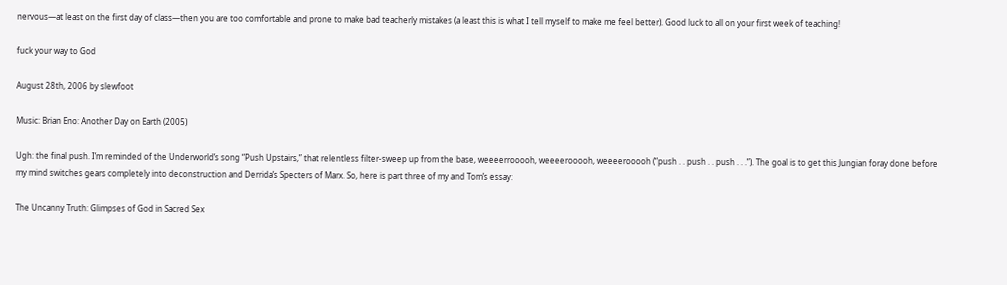nervous—at least on the first day of class—then you are too comfortable and prone to make bad teacherly mistakes (a least this is what I tell myself to make me feel better). Good luck to all on your first week of teaching!

fuck your way to God

August 28th, 2006 by slewfoot

Music: Brian Eno: Another Day on Earth (2005)

Ugh: the final push. I’m reminded of the Underworld’s song “Push Upstairs,” that relentless filter-sweep up from the base, weeeerrooooh, weeeerooooh, weeeerooooh (“push . . push . . push . . .”). The goal is to get this Jungian foray done before my mind switches gears completely into deconstruction and Derrida’s Specters of Marx. So, here is part three of my and Tom’s essay:

The Uncanny Truth: Glimpses of God in Sacred Sex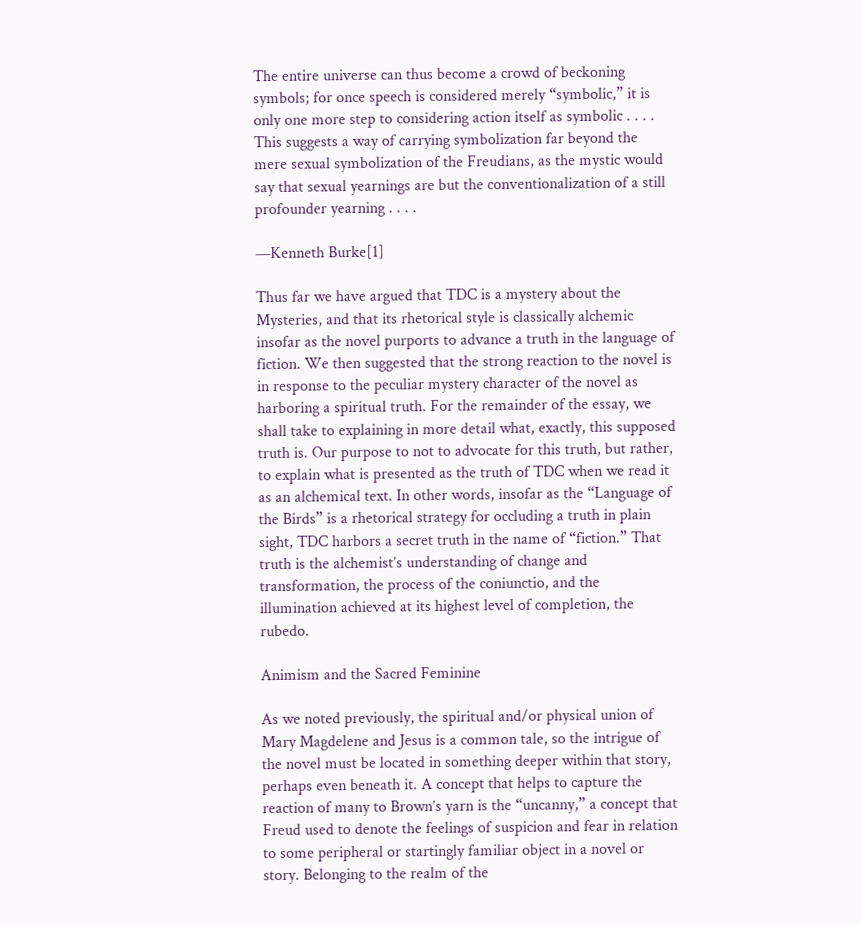The entire universe can thus become a crowd of beckoning symbols; for once speech is considered merely “symbolic,” it is only one more step to considering action itself as symbolic . . . . This suggests a way of carrying symbolization far beyond the mere sexual symbolization of the Freudians, as the mystic would say that sexual yearnings are but the conventionalization of a still profounder yearning . . . .

—Kenneth Burke[1]

Thus far we have argued that TDC is a mystery about the Mysteries, and that its rhetorical style is classically alchemic insofar as the novel purports to advance a truth in the language of fiction. We then suggested that the strong reaction to the novel is in response to the peculiar mystery character of the novel as harboring a spiritual truth. For the remainder of the essay, we shall take to explaining in more detail what, exactly, this supposed truth is. Our purpose to not to advocate for this truth, but rather, to explain what is presented as the truth of TDC when we read it as an alchemical text. In other words, insofar as the “Language of the Birds” is a rhetorical strategy for occluding a truth in plain sight, TDC harbors a secret truth in the name of “fiction.” That truth is the alchemist’s understanding of change and transformation, the process of the coniunctio, and the illumination achieved at its highest level of completion, the rubedo.

Animism and the Sacred Feminine

As we noted previously, the spiritual and/or physical union of Mary Magdelene and Jesus is a common tale, so the intrigue of the novel must be located in something deeper within that story, perhaps even beneath it. A concept that helps to capture the reaction of many to Brown’s yarn is the “uncanny,” a concept that Freud used to denote the feelings of suspicion and fear in relation to some peripheral or startingly familiar object in a novel or story. Belonging to the realm of the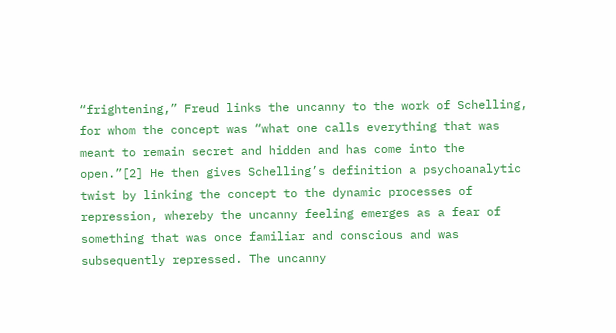“frightening,” Freud links the uncanny to the work of Schelling, for whom the concept was “what one calls everything that was meant to remain secret and hidden and has come into the open.”[2] He then gives Schelling’s definition a psychoanalytic twist by linking the concept to the dynamic processes of repression, whereby the uncanny feeling emerges as a fear of something that was once familiar and conscious and was subsequently repressed. The uncanny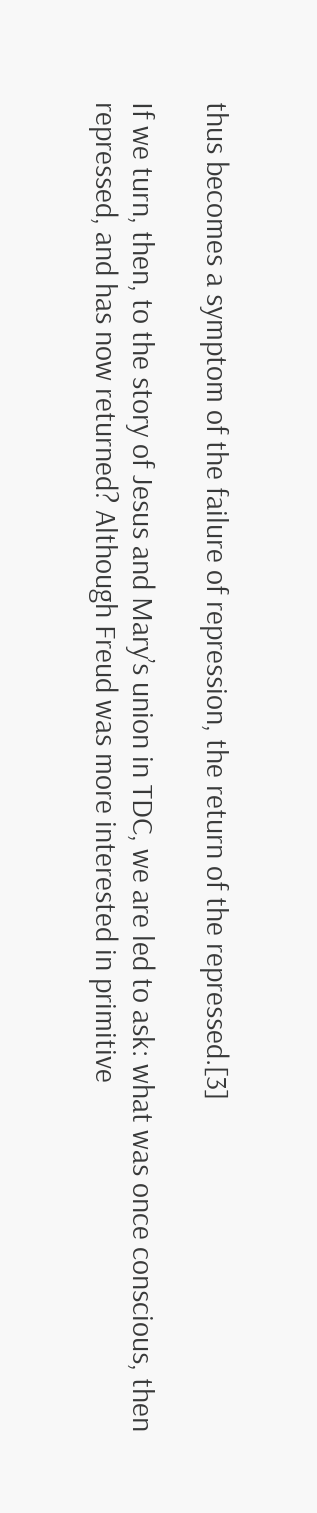thus becomes a symptom of the failure of repression, the return of the repressed.[3]

If we turn, then, to the story of Jesus and Mary’s union in TDC, we are led to ask: what was once conscious, then repressed, and has now returned? Although Freud was more interested in primitive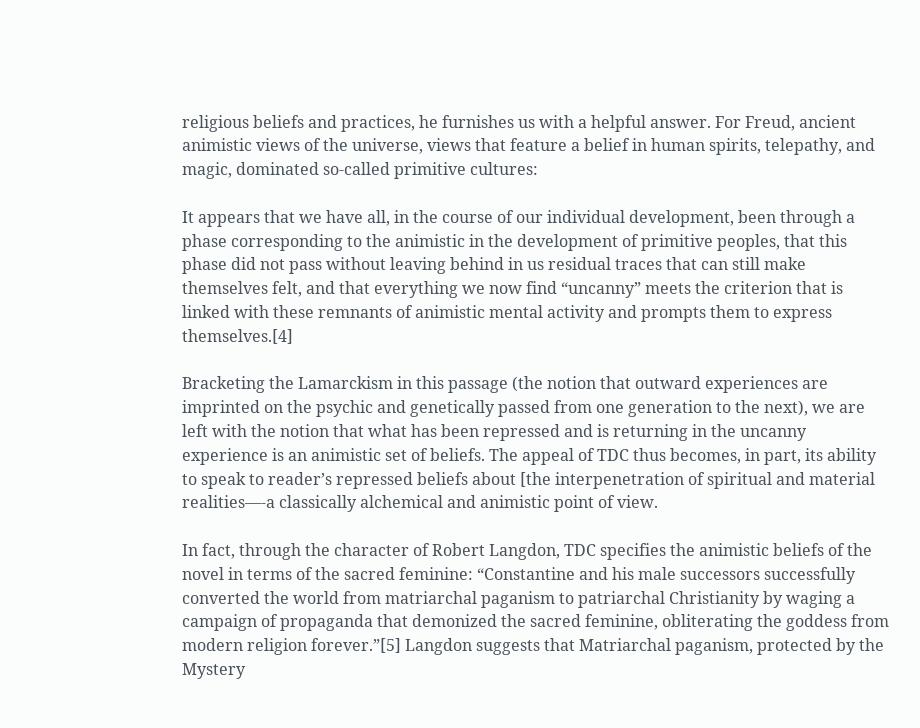religious beliefs and practices, he furnishes us with a helpful answer. For Freud, ancient animistic views of the universe, views that feature a belief in human spirits, telepathy, and magic, dominated so-called primitive cultures:

It appears that we have all, in the course of our individual development, been through a phase corresponding to the animistic in the development of primitive peoples, that this phase did not pass without leaving behind in us residual traces that can still make themselves felt, and that everything we now find “uncanny” meets the criterion that is linked with these remnants of animistic mental activity and prompts them to express themselves.[4]

Bracketing the Lamarckism in this passage (the notion that outward experiences are imprinted on the psychic and genetically passed from one generation to the next), we are left with the notion that what has been repressed and is returning in the uncanny experience is an animistic set of beliefs. The appeal of TDC thus becomes, in part, its ability to speak to reader’s repressed beliefs about [the interpenetration of spiritual and material realities—-a classically alchemical and animistic point of view.

In fact, through the character of Robert Langdon, TDC specifies the animistic beliefs of the novel in terms of the sacred feminine: “Constantine and his male successors successfully converted the world from matriarchal paganism to patriarchal Christianity by waging a campaign of propaganda that demonized the sacred feminine, obliterating the goddess from modern religion forever.”[5] Langdon suggests that Matriarchal paganism, protected by the Mystery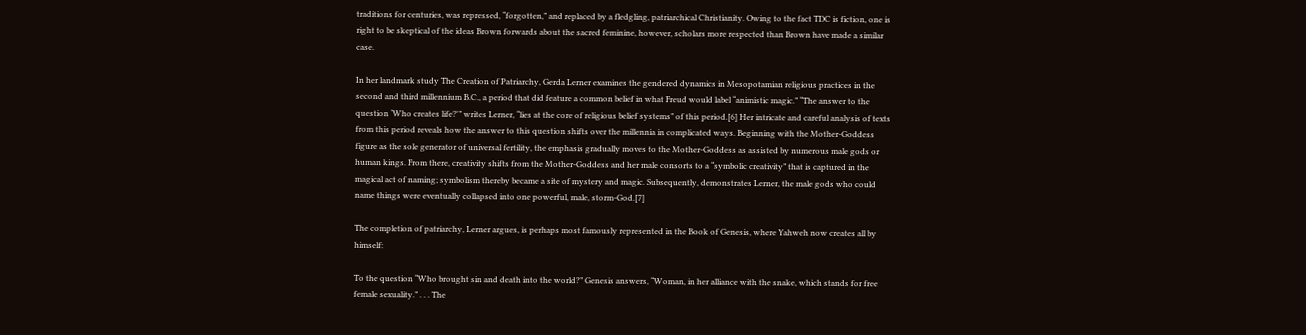traditions for centuries, was repressed, “forgotten,” and replaced by a fledgling, patriarchical Christianity. Owing to the fact TDC is fiction, one is right to be skeptical of the ideas Brown forwards about the sacred feminine, however, scholars more respected than Brown have made a similar case.

In her landmark study The Creation of Patriarchy, Gerda Lerner examines the gendered dynamics in Mesopotamian religious practices in the second and third millennium B.C., a period that did feature a common belief in what Freud would label “animistic magic.” “The answer to the question ‘Who creates life?'” writes Lerner, “lies at the core of religious belief systems” of this period.[6] Her intricate and careful analysis of texts from this period reveals how the answer to this question shifts over the millennia in complicated ways. Beginning with the Mother-Goddess figure as the sole generator of universal fertility, the emphasis gradually moves to the Mother-Goddess as assisted by numerous male gods or human kings. From there, creativity shifts from the Mother-Goddess and her male consorts to a “symbolic creativity” that is captured in the magical act of naming; symbolism thereby became a site of mystery and magic. Subsequently, demonstrates Lerner, the male gods who could name things were eventually collapsed into one powerful, male, storm-God.[7]

The completion of patriarchy, Lerner argues, is perhaps most famously represented in the Book of Genesis, where Yahweh now creates all by himself:

To the question “Who brought sin and death into the world?” Genesis answers, “Woman, in her alliance with the snake, which stands for free female sexuality.” . . . The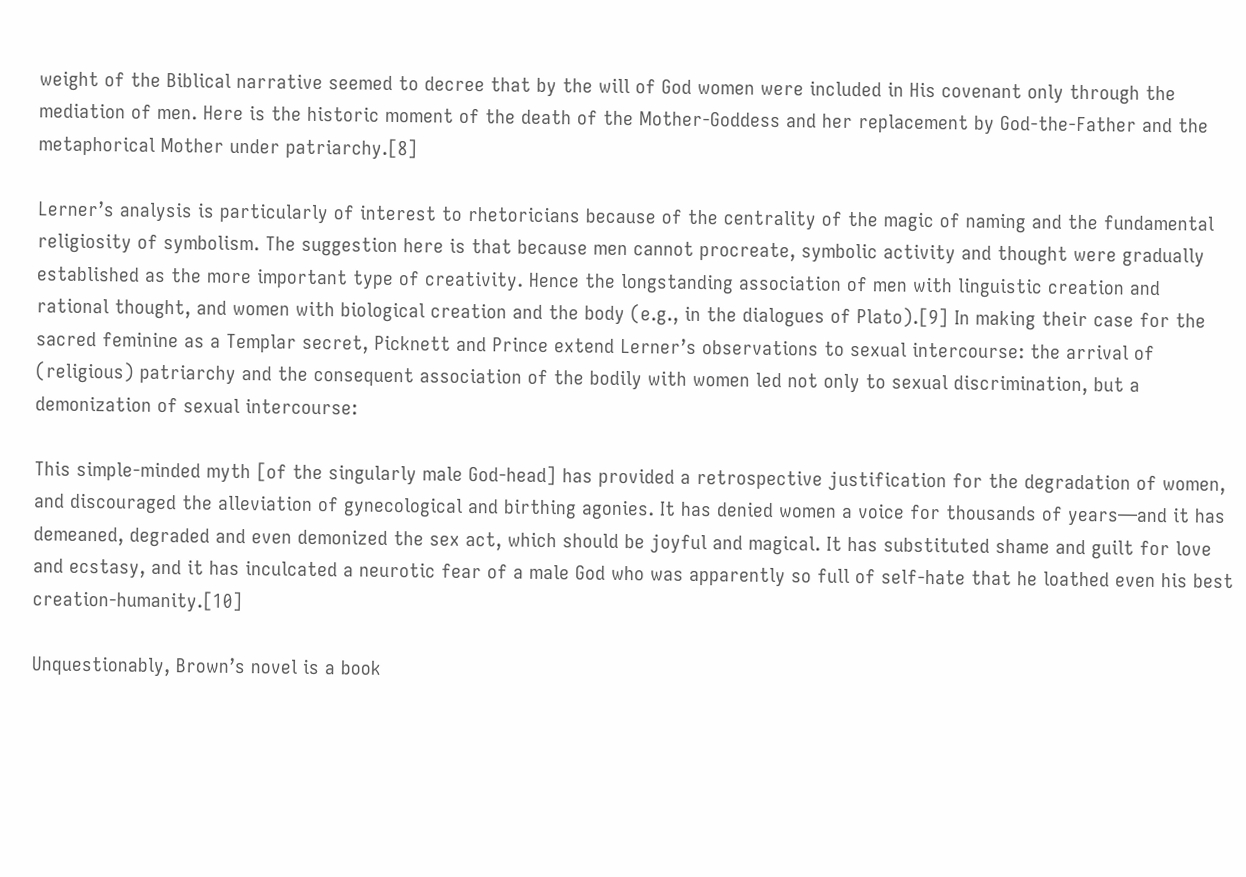weight of the Biblical narrative seemed to decree that by the will of God women were included in His covenant only through the mediation of men. Here is the historic moment of the death of the Mother-Goddess and her replacement by God-the-Father and the metaphorical Mother under patriarchy.[8]

Lerner’s analysis is particularly of interest to rhetoricians because of the centrality of the magic of naming and the fundamental religiosity of symbolism. The suggestion here is that because men cannot procreate, symbolic activity and thought were gradually established as the more important type of creativity. Hence the longstanding association of men with linguistic creation and rational thought, and women with biological creation and the body (e.g., in the dialogues of Plato).[9] In making their case for the sacred feminine as a Templar secret, Picknett and Prince extend Lerner’s observations to sexual intercourse: the arrival of (religious) patriarchy and the consequent association of the bodily with women led not only to sexual discrimination, but a demonization of sexual intercourse:

This simple-minded myth [of the singularly male God-head] has provided a retrospective justification for the degradation of women, and discouraged the alleviation of gynecological and birthing agonies. It has denied women a voice for thousands of years—and it has demeaned, degraded and even demonized the sex act, which should be joyful and magical. It has substituted shame and guilt for love and ecstasy, and it has inculcated a neurotic fear of a male God who was apparently so full of self-hate that he loathed even his best creation-humanity.[10]

Unquestionably, Brown’s novel is a book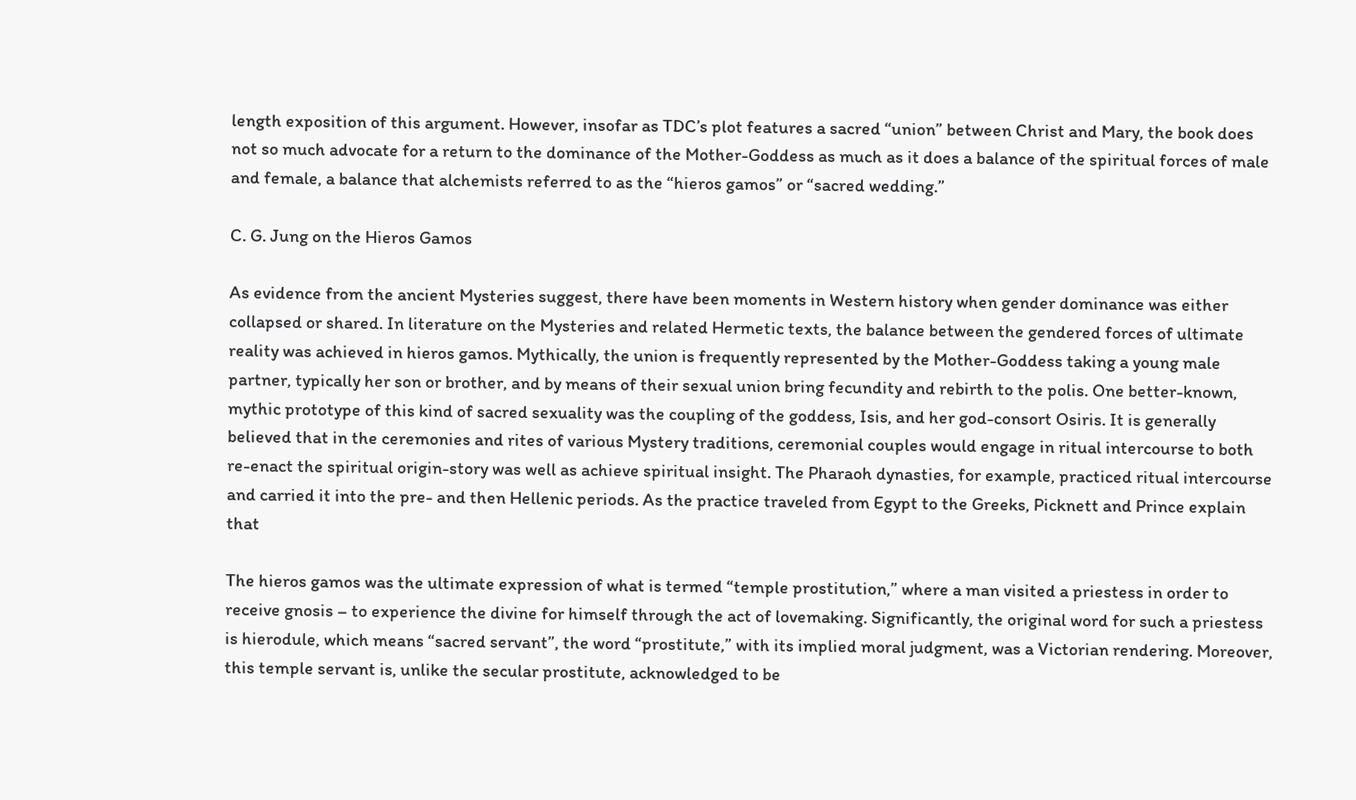length exposition of this argument. However, insofar as TDC’s plot features a sacred “union” between Christ and Mary, the book does not so much advocate for a return to the dominance of the Mother-Goddess as much as it does a balance of the spiritual forces of male and female, a balance that alchemists referred to as the “hieros gamos” or “sacred wedding.”

C. G. Jung on the Hieros Gamos

As evidence from the ancient Mysteries suggest, there have been moments in Western history when gender dominance was either collapsed or shared. In literature on the Mysteries and related Hermetic texts, the balance between the gendered forces of ultimate reality was achieved in hieros gamos. Mythically, the union is frequently represented by the Mother-Goddess taking a young male partner, typically her son or brother, and by means of their sexual union bring fecundity and rebirth to the polis. One better-known, mythic prototype of this kind of sacred sexuality was the coupling of the goddess, Isis, and her god-consort Osiris. It is generally believed that in the ceremonies and rites of various Mystery traditions, ceremonial couples would engage in ritual intercourse to both re-enact the spiritual origin-story was well as achieve spiritual insight. The Pharaoh dynasties, for example, practiced ritual intercourse and carried it into the pre- and then Hellenic periods. As the practice traveled from Egypt to the Greeks, Picknett and Prince explain that

The hieros gamos was the ultimate expression of what is termed “temple prostitution,” where a man visited a priestess in order to receive gnosis – to experience the divine for himself through the act of lovemaking. Significantly, the original word for such a priestess is hierodule, which means “sacred servant”, the word “prostitute,” with its implied moral judgment, was a Victorian rendering. Moreover, this temple servant is, unlike the secular prostitute, acknowledged to be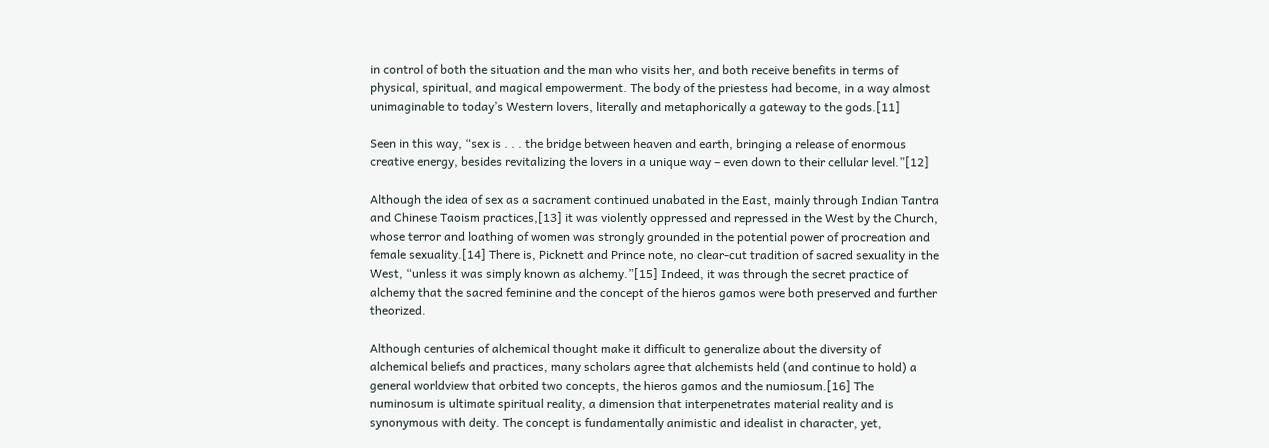in control of both the situation and the man who visits her, and both receive benefits in terms of physical, spiritual, and magical empowerment. The body of the priestess had become, in a way almost unimaginable to today’s Western lovers, literally and metaphorically a gateway to the gods.[11]

Seen in this way, “sex is . . . the bridge between heaven and earth, bringing a release of enormous creative energy, besides revitalizing the lovers in a unique way – even down to their cellular level.”[12]

Although the idea of sex as a sacrament continued unabated in the East, mainly through Indian Tantra and Chinese Taoism practices,[13] it was violently oppressed and repressed in the West by the Church, whose terror and loathing of women was strongly grounded in the potential power of procreation and female sexuality.[14] There is, Picknett and Prince note, no clear-cut tradition of sacred sexuality in the West, “unless it was simply known as alchemy.”[15] Indeed, it was through the secret practice of alchemy that the sacred feminine and the concept of the hieros gamos were both preserved and further theorized.

Although centuries of alchemical thought make it difficult to generalize about the diversity of alchemical beliefs and practices, many scholars agree that alchemists held (and continue to hold) a general worldview that orbited two concepts, the hieros gamos and the numiosum.[16] The numinosum is ultimate spiritual reality, a dimension that interpenetrates material reality and is synonymous with deity. The concept is fundamentally animistic and idealist in character, yet,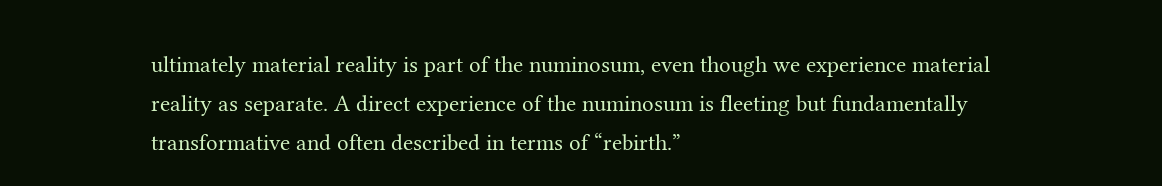ultimately material reality is part of the numinosum, even though we experience material reality as separate. A direct experience of the numinosum is fleeting but fundamentally transformative and often described in terms of “rebirth.”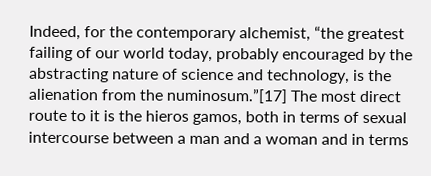Indeed, for the contemporary alchemist, “the greatest failing of our world today, probably encouraged by the abstracting nature of science and technology, is the alienation from the numinosum.”[17] The most direct route to it is the hieros gamos, both in terms of sexual intercourse between a man and a woman and in terms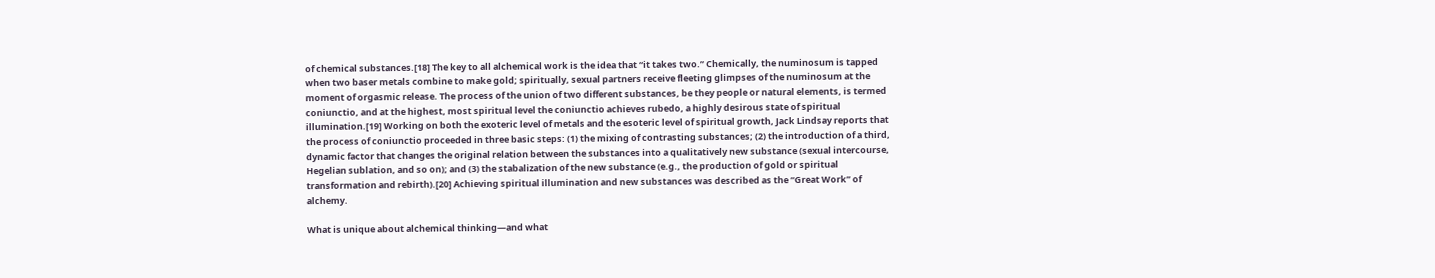of chemical substances.[18] The key to all alchemical work is the idea that “it takes two.” Chemically, the numinosum is tapped when two baser metals combine to make gold; spiritually, sexual partners receive fleeting glimpses of the numinosum at the moment of orgasmic release. The process of the union of two different substances, be they people or natural elements, is termed coniunctio, and at the highest, most spiritual level the coniunctio achieves rubedo, a highly desirous state of spiritual illumination.[19] Working on both the exoteric level of metals and the esoteric level of spiritual growth, Jack Lindsay reports that the process of coniunctio proceeded in three basic steps: (1) the mixing of contrasting substances; (2) the introduction of a third, dynamic factor that changes the original relation between the substances into a qualitatively new substance (sexual intercourse, Hegelian sublation, and so on); and (3) the stabalization of the new substance (e.g., the production of gold or spiritual transformation and rebirth).[20] Achieving spiritual illumination and new substances was described as the “Great Work” of alchemy.

What is unique about alchemical thinking—and what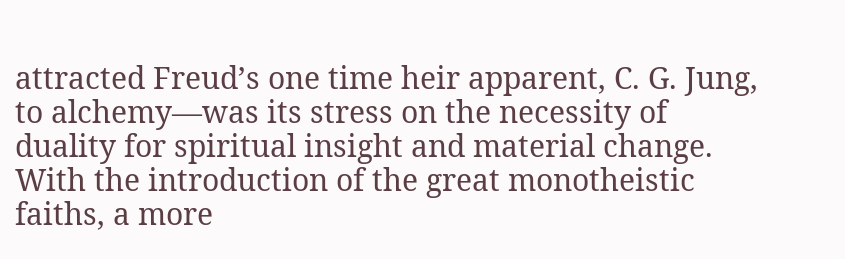attracted Freud’s one time heir apparent, C. G. Jung, to alchemy—was its stress on the necessity of duality for spiritual insight and material change. With the introduction of the great monotheistic faiths, a more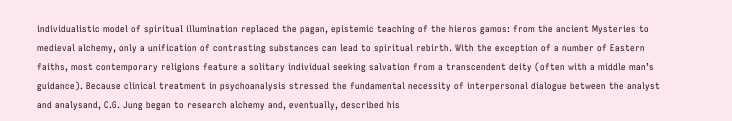individualistic model of spiritual illumination replaced the pagan, epistemic teaching of the hieros gamos: from the ancient Mysteries to medieval alchemy, only a unification of contrasting substances can lead to spiritual rebirth. With the exception of a number of Eastern faiths, most contemporary religions feature a solitary individual seeking salvation from a transcendent deity (often with a middle man’s guidance). Because clinical treatment in psychoanalysis stressed the fundamental necessity of interpersonal dialogue between the analyst and analysand, C.G. Jung began to research alchemy and, eventually, described his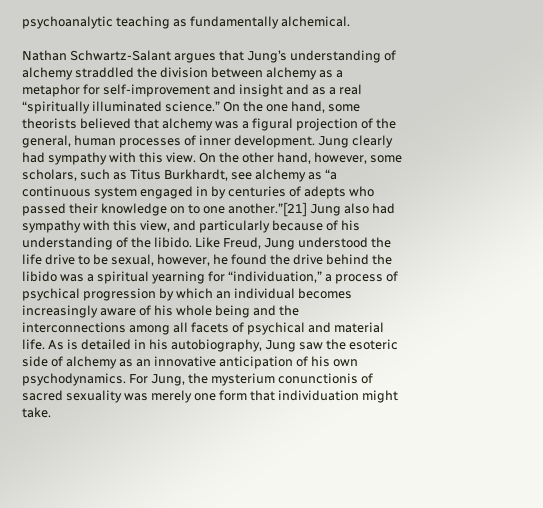psychoanalytic teaching as fundamentally alchemical.

Nathan Schwartz-Salant argues that Jung’s understanding of alchemy straddled the division between alchemy as a metaphor for self-improvement and insight and as a real “spiritually illuminated science.” On the one hand, some theorists believed that alchemy was a figural projection of the general, human processes of inner development. Jung clearly had sympathy with this view. On the other hand, however, some scholars, such as Titus Burkhardt, see alchemy as “a continuous system engaged in by centuries of adepts who passed their knowledge on to one another.”[21] Jung also had sympathy with this view, and particularly because of his understanding of the libido. Like Freud, Jung understood the life drive to be sexual, however, he found the drive behind the libido was a spiritual yearning for “individuation,” a process of psychical progression by which an individual becomes increasingly aware of his whole being and the interconnections among all facets of psychical and material life. As is detailed in his autobiography, Jung saw the esoteric side of alchemy as an innovative anticipation of his own psychodynamics. For Jung, the mysterium conunctionis of sacred sexuality was merely one form that individuation might take.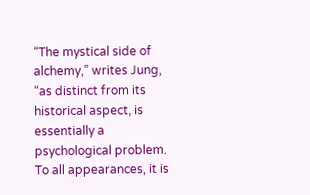“The mystical side of alchemy,” writes Jung, “as distinct from its historical aspect, is essentially a psychological problem. To all appearances, it is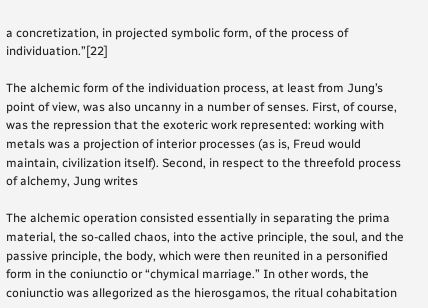a concretization, in projected symbolic form, of the process of individuation.”[22]

The alchemic form of the individuation process, at least from Jung’s point of view, was also uncanny in a number of senses. First, of course, was the repression that the exoteric work represented: working with metals was a projection of interior processes (as is, Freud would maintain, civilization itself). Second, in respect to the threefold process of alchemy, Jung writes

The alchemic operation consisted essentially in separating the prima material, the so-called chaos, into the active principle, the soul, and the passive principle, the body, which were then reunited in a personified form in the coniunctio or “chymical marriage.” In other words, the coniunctio was allegorized as the hierosgamos, the ritual cohabitation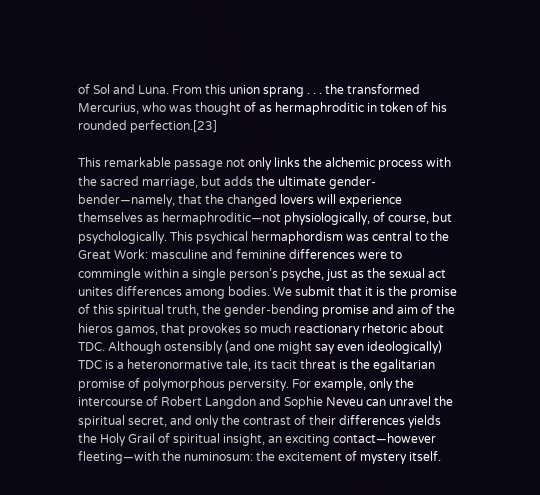of Sol and Luna. From this union sprang . . . the transformed Mercurius, who was thought of as hermaphroditic in token of his rounded perfection.[23]

This remarkable passage not only links the alchemic process with the sacred marriage, but adds the ultimate gender-bender—namely, that the changed lovers will experience themselves as hermaphroditic—not physiologically, of course, but psychologically. This psychical hermaphordism was central to the Great Work: masculine and feminine differences were to commingle within a single person’s psyche, just as the sexual act unites differences among bodies. We submit that it is the promise of this spiritual truth, the gender-bending promise and aim of the hieros gamos, that provokes so much reactionary rhetoric about TDC. Although ostensibly (and one might say even ideologically) TDC is a heteronormative tale, its tacit threat is the egalitarian promise of polymorphous perversity. For example, only the intercourse of Robert Langdon and Sophie Neveu can unravel the spiritual secret, and only the contrast of their differences yields the Holy Grail of spiritual insight, an exciting contact—however fleeting—with the numinosum: the excitement of mystery itself.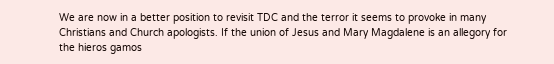We are now in a better position to revisit TDC and the terror it seems to provoke in many Christians and Church apologists. If the union of Jesus and Mary Magdalene is an allegory for the hieros gamos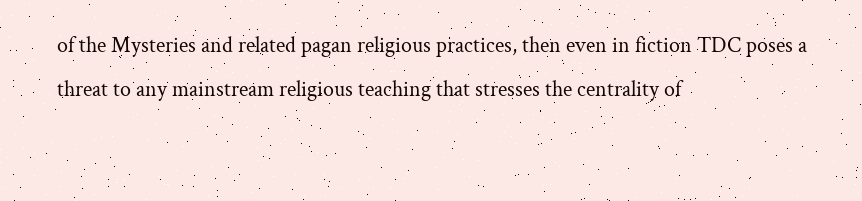of the Mysteries and related pagan religious practices, then even in fiction TDC poses a threat to any mainstream religious teaching that stresses the centrality of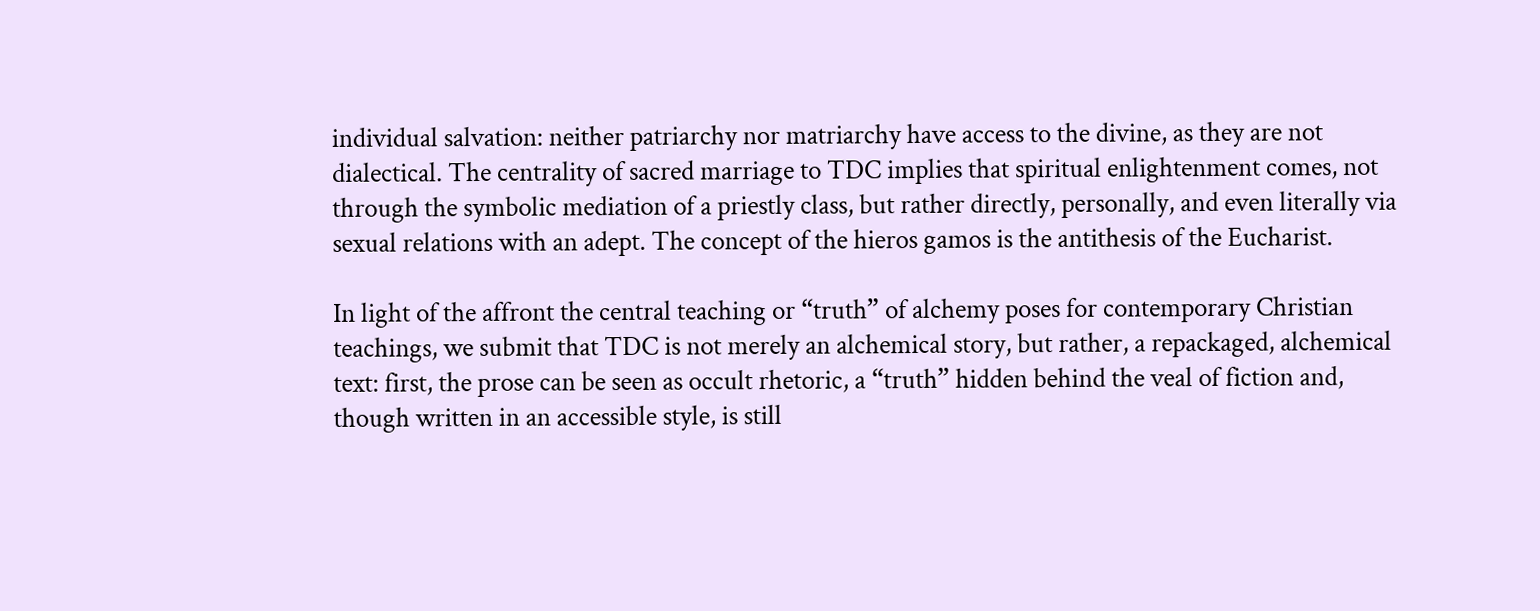individual salvation: neither patriarchy nor matriarchy have access to the divine, as they are not dialectical. The centrality of sacred marriage to TDC implies that spiritual enlightenment comes, not through the symbolic mediation of a priestly class, but rather directly, personally, and even literally via sexual relations with an adept. The concept of the hieros gamos is the antithesis of the Eucharist.

In light of the affront the central teaching or “truth” of alchemy poses for contemporary Christian teachings, we submit that TDC is not merely an alchemical story, but rather, a repackaged, alchemical text: first, the prose can be seen as occult rhetoric, a “truth” hidden behind the veal of fiction and, though written in an accessible style, is still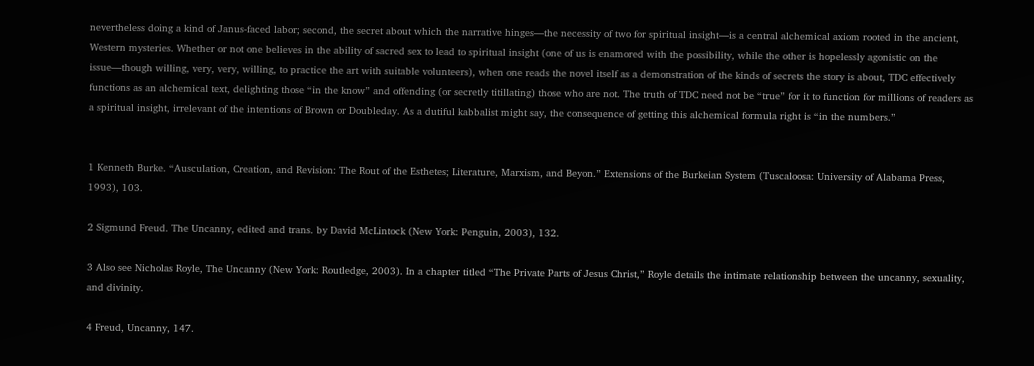nevertheless doing a kind of Janus-faced labor; second, the secret about which the narrative hinges—the necessity of two for spiritual insight—is a central alchemical axiom rooted in the ancient, Western mysteries. Whether or not one believes in the ability of sacred sex to lead to spiritual insight (one of us is enamored with the possibility, while the other is hopelessly agonistic on the issue—though willing, very, very, willing, to practice the art with suitable volunteers), when one reads the novel itself as a demonstration of the kinds of secrets the story is about, TDC effectively functions as an alchemical text, delighting those “in the know” and offending (or secretly titillating) those who are not. The truth of TDC need not be “true” for it to function for millions of readers as a spiritual insight, irrelevant of the intentions of Brown or Doubleday. As a dutiful kabbalist might say, the consequence of getting this alchemical formula right is “in the numbers.”


1 Kenneth Burke. “Ausculation, Creation, and Revision: The Rout of the Esthetes; Literature, Marxism, and Beyon.” Extensions of the Burkeian System (Tuscaloosa: University of Alabama Press, 1993), 103.

2 Sigmund Freud. The Uncanny, edited and trans. by David McLintock (New York: Penguin, 2003), 132.

3 Also see Nicholas Royle, The Uncanny (New York: Routledge, 2003). In a chapter titled “The Private Parts of Jesus Christ,” Royle details the intimate relationship between the uncanny, sexuality, and divinity.

4 Freud, Uncanny, 147.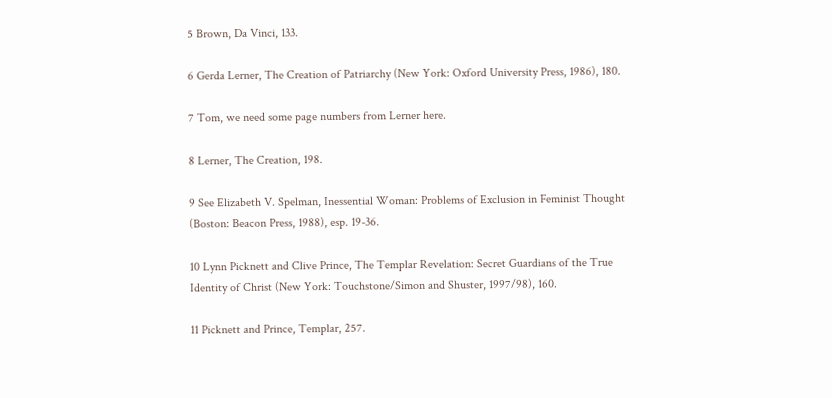5 Brown, Da Vinci, 133.

6 Gerda Lerner, The Creation of Patriarchy (New York: Oxford University Press, 1986), 180.

7 Tom, we need some page numbers from Lerner here.

8 Lerner, The Creation, 198.

9 See Elizabeth V. Spelman, Inessential Woman: Problems of Exclusion in Feminist Thought (Boston: Beacon Press, 1988), esp. 19-36.

10 Lynn Picknett and Clive Prince, The Templar Revelation: Secret Guardians of the True Identity of Christ (New York: Touchstone/Simon and Shuster, 1997/98), 160.

11 Picknett and Prince, Templar, 257.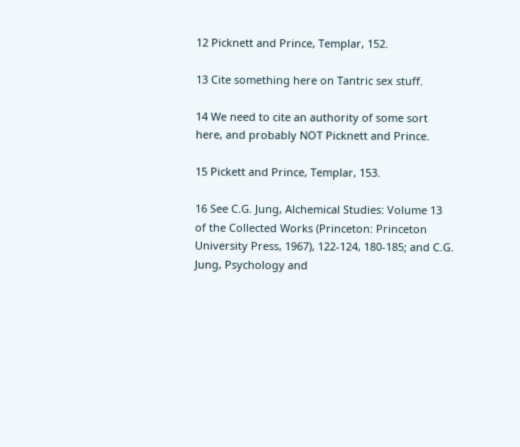12 Picknett and Prince, Templar, 152.

13 Cite something here on Tantric sex stuff.

14 We need to cite an authority of some sort here, and probably NOT Picknett and Prince.

15 Pickett and Prince, Templar, 153.

16 See C.G. Jung, Alchemical Studies: Volume 13 of the Collected Works (Princeton: Princeton University Press, 1967), 122-124, 180-185; and C.G. Jung, Psychology and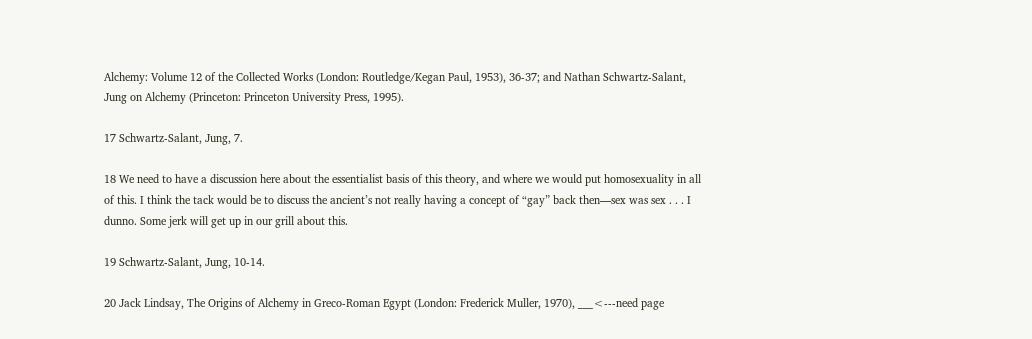Alchemy: Volume 12 of the Collected Works (London: Routledge/Kegan Paul, 1953), 36-37; and Nathan Schwartz-Salant, Jung on Alchemy (Princeton: Princeton University Press, 1995).

17 Schwartz-Salant, Jung, 7.

18 We need to have a discussion here about the essentialist basis of this theory, and where we would put homosexuality in all of this. I think the tack would be to discuss the ancient’s not really having a concept of “gay” back then—sex was sex . . . I dunno. Some jerk will get up in our grill about this.

19 Schwartz-Salant, Jung, 10-14.

20 Jack Lindsay, The Origins of Alchemy in Greco-Roman Egypt (London: Frederick Muller, 1970), ___<---need page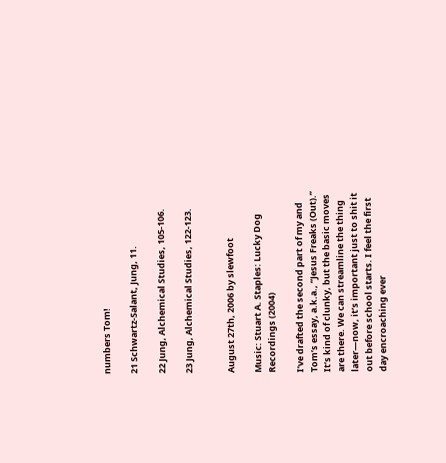numbers Tom!

21 Schwartz-Salant, Jung, 11.

22 Jung, Alchemical Studies, 105-106.

23 Jung, Alchemical Studies, 122-123.


August 27th, 2006 by slewfoot

Music: Stuart A. Staples: Lucky Dog Recordings (2004)

I’ve drafted the second part of my and Tom’s essay, a.k.a., “Jesus Freaks (Out).” It’s kind of clunky, but the basic moves are there. We can streamline the thing later—now, it’s important just to shit it out before school starts. I feel the first day encroaching ever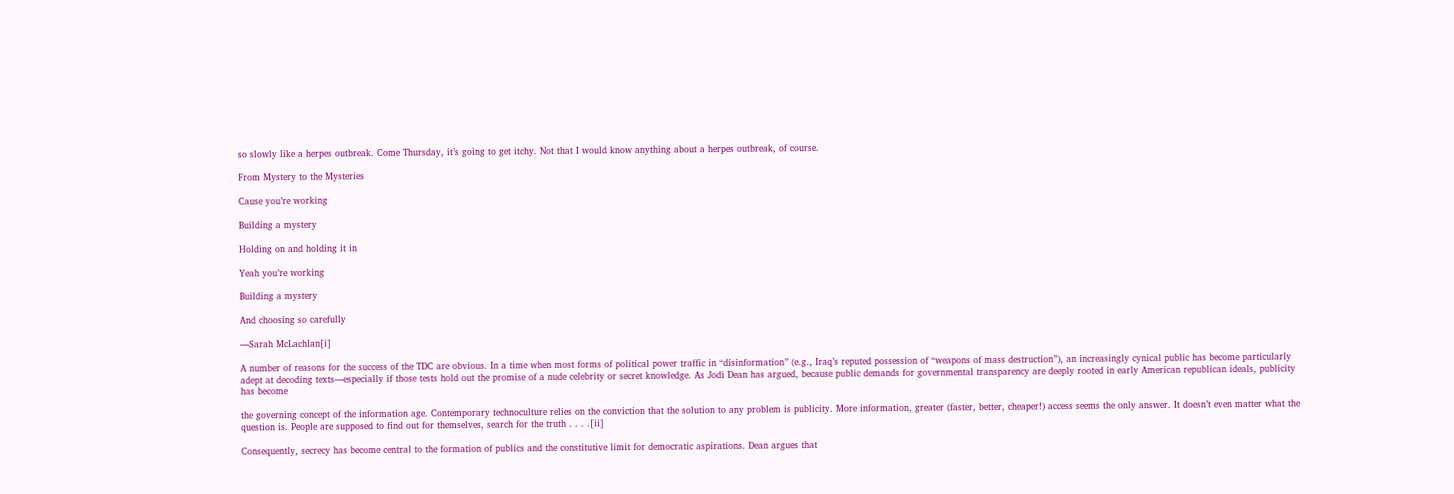so slowly like a herpes outbreak. Come Thursday, it’s going to get itchy. Not that I would know anything about a herpes outbreak, of course.

From Mystery to the Mysteries

Cause you’re working

Building a mystery

Holding on and holding it in

Yeah you’re working

Building a mystery

And choosing so carefully

—Sarah McLachlan[i]

A number of reasons for the success of the TDC are obvious. In a time when most forms of political power traffic in “disinformation” (e.g., Iraq’s reputed possession of “weapons of mass destruction”), an increasingly cynical public has become particularly adept at decoding texts—especially if those tests hold out the promise of a nude celebrity or secret knowledge. As Jodi Dean has argued, because public demands for governmental transparency are deeply rooted in early American republican ideals, publicity has become

the governing concept of the information age. Contemporary technoculture relies on the conviction that the solution to any problem is publicity. More information, greater (faster, better, cheaper!) access seems the only answer. It doesn’t even matter what the question is. People are supposed to find out for themselves, search for the truth . . . .[ii]

Consequently, secrecy has become central to the formation of publics and the constitutive limit for democratic aspirations. Dean argues that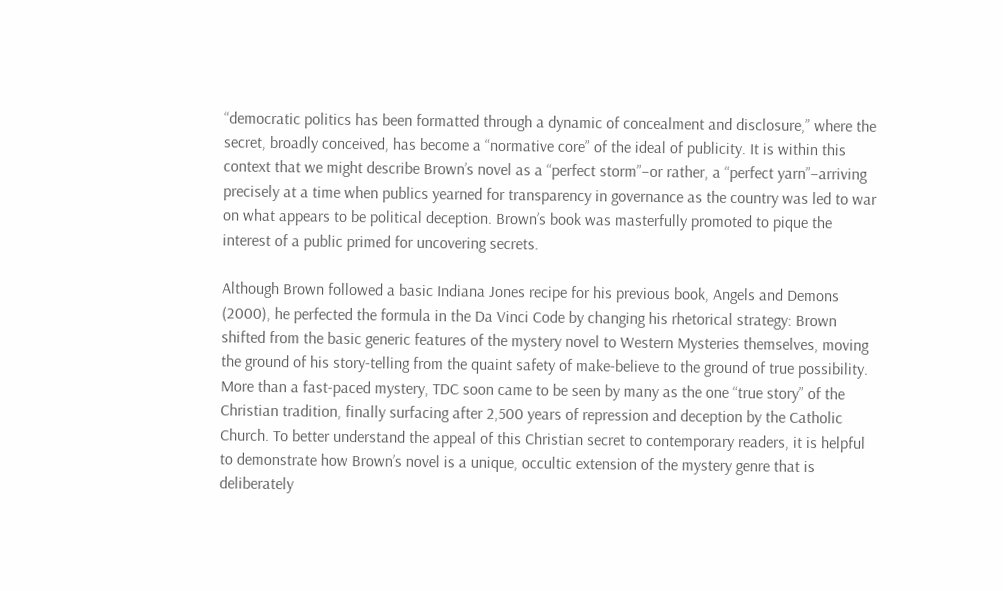“democratic politics has been formatted through a dynamic of concealment and disclosure,” where the secret, broadly conceived, has become a “normative core” of the ideal of publicity. It is within this context that we might describe Brown’s novel as a “perfect storm”–or rather, a “perfect yarn”–arriving precisely at a time when publics yearned for transparency in governance as the country was led to war on what appears to be political deception. Brown’s book was masterfully promoted to pique the interest of a public primed for uncovering secrets.

Although Brown followed a basic Indiana Jones recipe for his previous book, Angels and Demons (2000), he perfected the formula in the Da Vinci Code by changing his rhetorical strategy: Brown shifted from the basic generic features of the mystery novel to Western Mysteries themselves, moving the ground of his story-telling from the quaint safety of make-believe to the ground of true possibility. More than a fast-paced mystery, TDC soon came to be seen by many as the one “true story” of the Christian tradition, finally surfacing after 2,500 years of repression and deception by the Catholic Church. To better understand the appeal of this Christian secret to contemporary readers, it is helpful to demonstrate how Brown’s novel is a unique, occultic extension of the mystery genre that is deliberately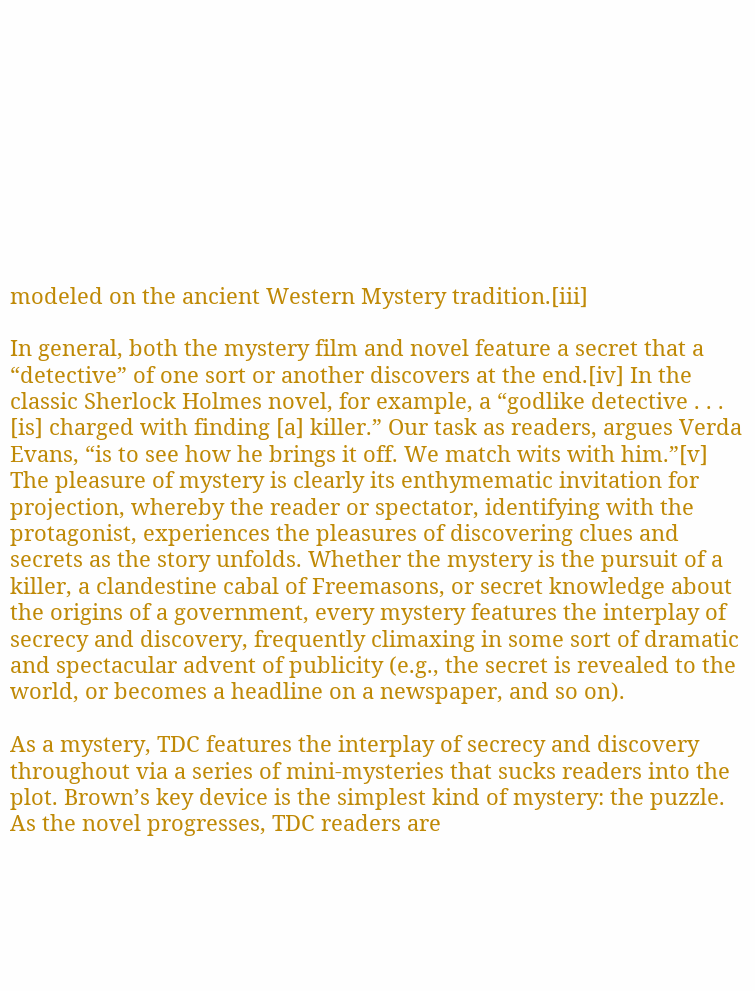modeled on the ancient Western Mystery tradition.[iii]

In general, both the mystery film and novel feature a secret that a “detective” of one sort or another discovers at the end.[iv] In the classic Sherlock Holmes novel, for example, a “godlike detective . . . [is] charged with finding [a] killer.” Our task as readers, argues Verda Evans, “is to see how he brings it off. We match wits with him.”[v] The pleasure of mystery is clearly its enthymematic invitation for projection, whereby the reader or spectator, identifying with the protagonist, experiences the pleasures of discovering clues and secrets as the story unfolds. Whether the mystery is the pursuit of a killer, a clandestine cabal of Freemasons, or secret knowledge about the origins of a government, every mystery features the interplay of secrecy and discovery, frequently climaxing in some sort of dramatic and spectacular advent of publicity (e.g., the secret is revealed to the world, or becomes a headline on a newspaper, and so on).

As a mystery, TDC features the interplay of secrecy and discovery throughout via a series of mini-mysteries that sucks readers into the plot. Brown’s key device is the simplest kind of mystery: the puzzle. As the novel progresses, TDC readers are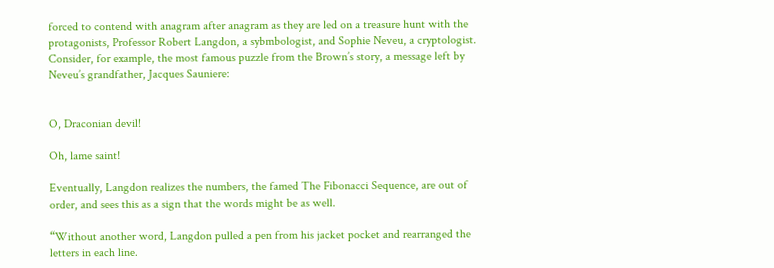forced to contend with anagram after anagram as they are led on a treasure hunt with the protagonists, Professor Robert Langdon, a sybmbologist, and Sophie Neveu, a cryptologist. Consider, for example, the most famous puzzle from the Brown’s story, a message left by Neveu’s grandfather, Jacques Sauniere:


O, Draconian devil!

Oh, lame saint!

Eventually, Langdon realizes the numbers, the famed The Fibonacci Sequence, are out of order, and sees this as a sign that the words might be as well.

“Without another word, Langdon pulled a pen from his jacket pocket and rearranged the letters in each line.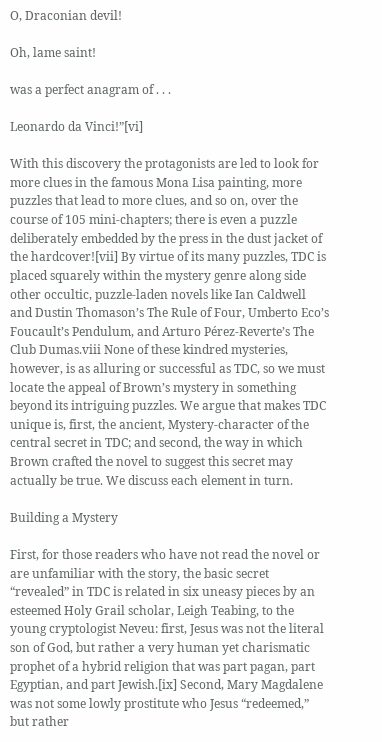O, Draconian devil!

Oh, lame saint!

was a perfect anagram of . . .

Leonardo da Vinci!”[vi]

With this discovery the protagonists are led to look for more clues in the famous Mona Lisa painting, more puzzles that lead to more clues, and so on, over the course of 105 mini-chapters; there is even a puzzle deliberately embedded by the press in the dust jacket of the hardcover![vii] By virtue of its many puzzles, TDC is placed squarely within the mystery genre along side other occultic, puzzle-laden novels like Ian Caldwell and Dustin Thomason’s The Rule of Four, Umberto Eco’s Foucault’s Pendulum, and Arturo Pérez-Reverte’s The Club Dumas.viii None of these kindred mysteries, however, is as alluring or successful as TDC, so we must locate the appeal of Brown’s mystery in something beyond its intriguing puzzles. We argue that makes TDC unique is, first, the ancient, Mystery-character of the central secret in TDC; and second, the way in which Brown crafted the novel to suggest this secret may actually be true. We discuss each element in turn.

Building a Mystery

First, for those readers who have not read the novel or are unfamiliar with the story, the basic secret “revealed” in TDC is related in six uneasy pieces by an esteemed Holy Grail scholar, Leigh Teabing, to the young cryptologist Neveu: first, Jesus was not the literal son of God, but rather a very human yet charismatic prophet of a hybrid religion that was part pagan, part Egyptian, and part Jewish.[ix] Second, Mary Magdalene was not some lowly prostitute who Jesus “redeemed,” but rather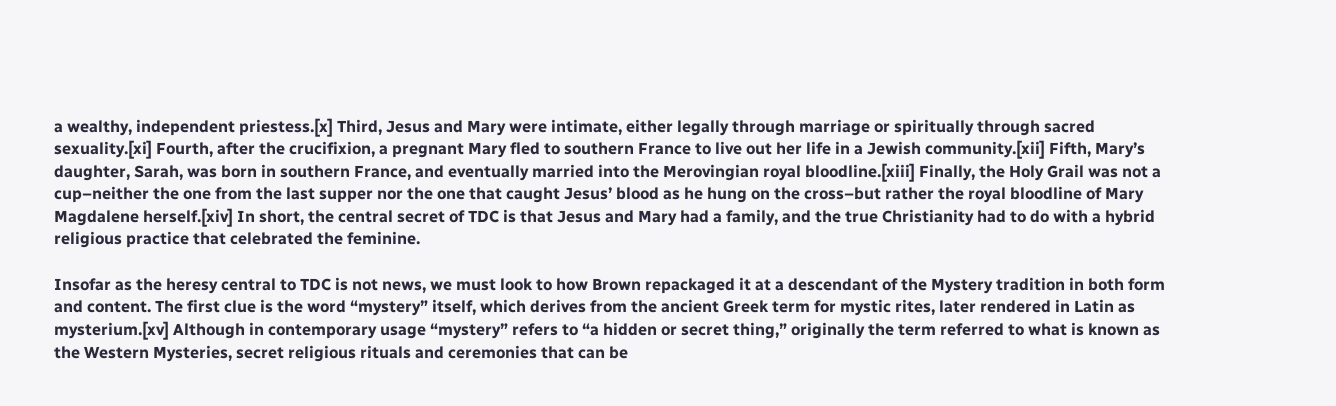a wealthy, independent priestess.[x] Third, Jesus and Mary were intimate, either legally through marriage or spiritually through sacred sexuality.[xi] Fourth, after the crucifixion, a pregnant Mary fled to southern France to live out her life in a Jewish community.[xii] Fifth, Mary’s daughter, Sarah, was born in southern France, and eventually married into the Merovingian royal bloodline.[xiii] Finally, the Holy Grail was not a cup–neither the one from the last supper nor the one that caught Jesus’ blood as he hung on the cross–but rather the royal bloodline of Mary Magdalene herself.[xiv] In short, the central secret of TDC is that Jesus and Mary had a family, and the true Christianity had to do with a hybrid religious practice that celebrated the feminine.

Insofar as the heresy central to TDC is not news, we must look to how Brown repackaged it at a descendant of the Mystery tradition in both form and content. The first clue is the word “mystery” itself, which derives from the ancient Greek term for mystic rites, later rendered in Latin as mysterium.[xv] Although in contemporary usage “mystery” refers to “a hidden or secret thing,” originally the term referred to what is known as the Western Mysteries, secret religious rituals and ceremonies that can be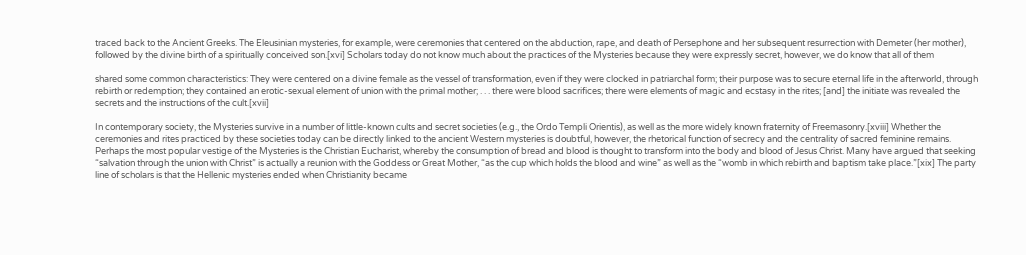traced back to the Ancient Greeks. The Eleusinian mysteries, for example, were ceremonies that centered on the abduction, rape, and death of Persephone and her subsequent resurrection with Demeter (her mother), followed by the divine birth of a spiritually conceived son.[xvi] Scholars today do not know much about the practices of the Mysteries because they were expressly secret, however, we do know that all of them

shared some common characteristics: They were centered on a divine female as the vessel of transformation, even if they were clocked in patriarchal form; their purpose was to secure eternal life in the afterworld, through rebirth or redemption; they contained an erotic-sexual element of union with the primal mother; . . . there were blood sacrifices; there were elements of magic and ecstasy in the rites; [and] the initiate was revealed the secrets and the instructions of the cult.[xvii]

In contemporary society, the Mysteries survive in a number of little-known cults and secret societies (e.g., the Ordo Templi Orientis), as well as the more widely known fraternity of Freemasonry.[xviii] Whether the ceremonies and rites practiced by these societies today can be directly linked to the ancient Western mysteries is doubtful, however, the rhetorical function of secrecy and the centrality of sacred feminine remains. Perhaps the most popular vestige of the Mysteries is the Christian Eucharist, whereby the consumption of bread and blood is thought to transform into the body and blood of Jesus Christ. Many have argued that seeking “salvation through the union with Christ” is actually a reunion with the Goddess or Great Mother, “as the cup which holds the blood and wine” as well as the “womb in which rebirth and baptism take place.”[xix] The party line of scholars is that the Hellenic mysteries ended when Christianity became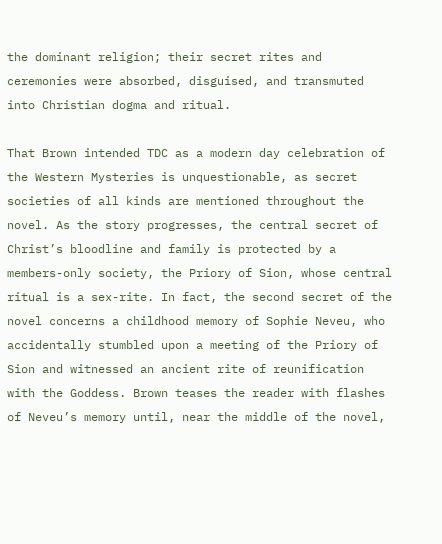the dominant religion; their secret rites and ceremonies were absorbed, disguised, and transmuted into Christian dogma and ritual.

That Brown intended TDC as a modern day celebration of the Western Mysteries is unquestionable, as secret societies of all kinds are mentioned throughout the novel. As the story progresses, the central secret of Christ’s bloodline and family is protected by a members-only society, the Priory of Sion, whose central ritual is a sex-rite. In fact, the second secret of the novel concerns a childhood memory of Sophie Neveu, who accidentally stumbled upon a meeting of the Priory of Sion and witnessed an ancient rite of reunification with the Goddess. Brown teases the reader with flashes of Neveu’s memory until, near the middle of the novel,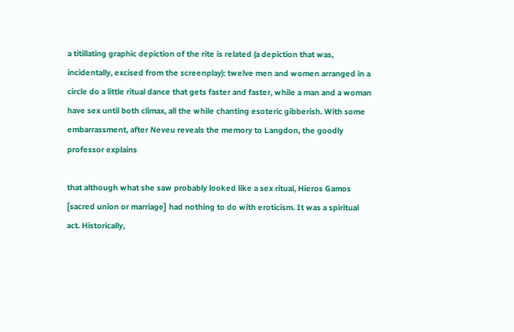a titillating graphic depiction of the rite is related (a depiction that was, incidentally, excised from the screenplay): twelve men and women arranged in a circle do a little ritual dance that gets faster and faster, while a man and a woman have sex until both climax, all the while chanting esoteric gibberish. With some embarrassment, after Neveu reveals the memory to Langdon, the goodly professor explains

that although what she saw probably looked like a sex ritual, Hieros Gamos [sacred union or marriage] had nothing to do with eroticism. It was a spiritual act. Historically,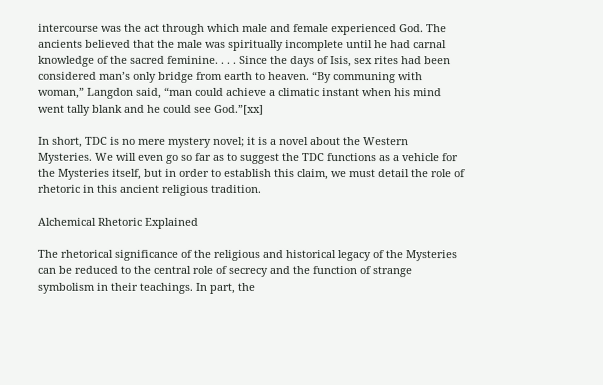intercourse was the act through which male and female experienced God. The ancients believed that the male was spiritually incomplete until he had carnal knowledge of the sacred feminine. . . . Since the days of Isis, sex rites had been considered man’s only bridge from earth to heaven. “By communing with woman,” Langdon said, “man could achieve a climatic instant when his mind went tally blank and he could see God.”[xx]

In short, TDC is no mere mystery novel; it is a novel about the Western Mysteries. We will even go so far as to suggest the TDC functions as a vehicle for the Mysteries itself, but in order to establish this claim, we must detail the role of rhetoric in this ancient religious tradition.

Alchemical Rhetoric Explained

The rhetorical significance of the religious and historical legacy of the Mysteries can be reduced to the central role of secrecy and the function of strange symbolism in their teachings. In part, the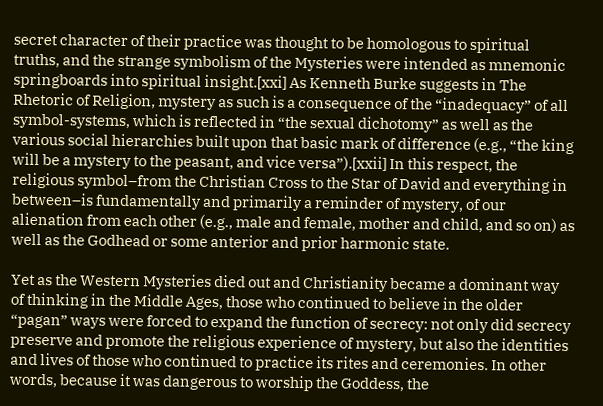secret character of their practice was thought to be homologous to spiritual truths, and the strange symbolism of the Mysteries were intended as mnemonic springboards into spiritual insight.[xxi] As Kenneth Burke suggests in The Rhetoric of Religion, mystery as such is a consequence of the “inadequacy” of all symbol-systems, which is reflected in “the sexual dichotomy” as well as the various social hierarchies built upon that basic mark of difference (e.g., “the king will be a mystery to the peasant, and vice versa”).[xxii] In this respect, the religious symbol–from the Christian Cross to the Star of David and everything in between–is fundamentally and primarily a reminder of mystery, of our alienation from each other (e.g., male and female, mother and child, and so on) as well as the Godhead or some anterior and prior harmonic state.

Yet as the Western Mysteries died out and Christianity became a dominant way of thinking in the Middle Ages, those who continued to believe in the older “pagan” ways were forced to expand the function of secrecy: not only did secrecy preserve and promote the religious experience of mystery, but also the identities and lives of those who continued to practice its rites and ceremonies. In other words, because it was dangerous to worship the Goddess, the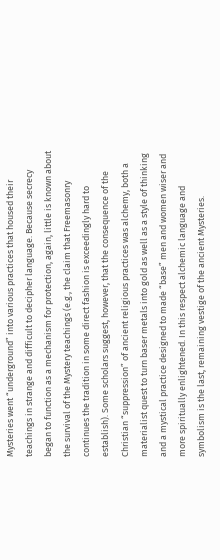Mysteries went “underground” into various practices that housed their teachings in strange and difficult to decipher language. Because secrecy began to function as a mechanism for protection, again, little is known about the survival of the Mystery teachings (e.g., the claim that Freemasonry continues the tradition in some direct fashion is exceedingly hard to establish). Some scholars suggest, however, that the consequence of the Christian “suppression” of ancient religious practices was alchemy, both a materialist quest to turn baser metals into gold as well as a style of thinking and a mystical practice designed to made “base” men and women wiser and more spiritually enlightened. In this respect alchemic language and symbolism is the last, remaining vestige of the ancient Mysteries.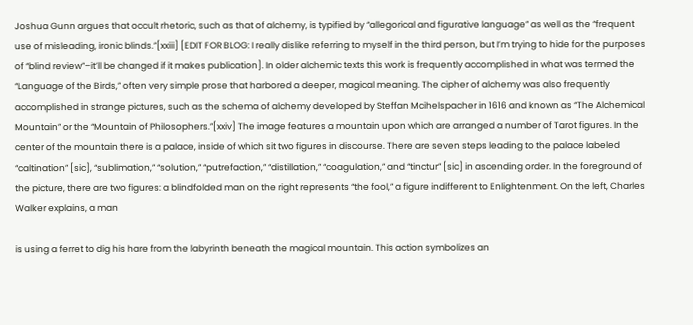Joshua Gunn argues that occult rhetoric, such as that of alchemy, is typified by “allegorical and figurative language” as well as the “frequent use of misleading, ironic blinds.”[xxiii] [EDIT FOR BLOG: I really dislike referring to myself in the third person, but I’m trying to hide for the purposes of “blind review”–it’ll be changed if it makes publication]. In older alchemic texts this work is frequently accomplished in what was termed the “Language of the Birds,” often very simple prose that harbored a deeper, magical meaning. The cipher of alchemy was also frequently accomplished in strange pictures, such as the schema of alchemy developed by Steffan Mcihelspacher in 1616 and known as “The Alchemical Mountain” or the “Mountain of Philosophers.”[xxiv] The image features a mountain upon which are arranged a number of Tarot figures. In the center of the mountain there is a palace, inside of which sit two figures in discourse. There are seven steps leading to the palace labeled “caltination” [sic], “sublimation,” “solution,” “putrefaction,” “distillation,” “coagulation,” and “tinctur” [sic] in ascending order. In the foreground of the picture, there are two figures: a blindfolded man on the right represents “the fool,” a figure indifferent to Enlightenment. On the left, Charles Walker explains, a man

is using a ferret to dig his hare from the labyrinth beneath the magical mountain. This action symbolizes an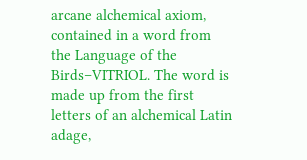arcane alchemical axiom, contained in a word from the Language of the Birds–VITRIOL. The word is made up from the first letters of an alchemical Latin adage,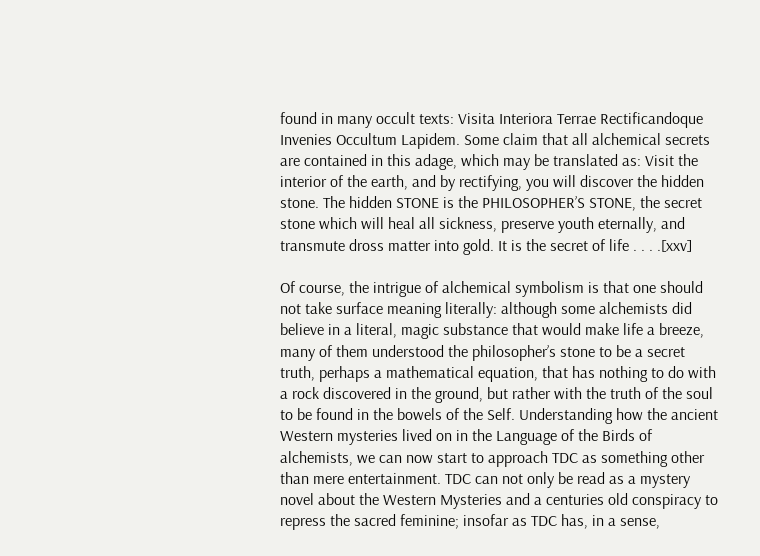found in many occult texts: Visita Interiora Terrae Rectificandoque Invenies Occultum Lapidem. Some claim that all alchemical secrets are contained in this adage, which may be translated as: Visit the interior of the earth, and by rectifying, you will discover the hidden stone. The hidden STONE is the PHILOSOPHER’S STONE, the secret stone which will heal all sickness, preserve youth eternally, and transmute dross matter into gold. It is the secret of life . . . .[xxv]

Of course, the intrigue of alchemical symbolism is that one should not take surface meaning literally: although some alchemists did believe in a literal, magic substance that would make life a breeze, many of them understood the philosopher’s stone to be a secret truth, perhaps a mathematical equation, that has nothing to do with a rock discovered in the ground, but rather with the truth of the soul to be found in the bowels of the Self. Understanding how the ancient Western mysteries lived on in the Language of the Birds of alchemists, we can now start to approach TDC as something other than mere entertainment. TDC can not only be read as a mystery novel about the Western Mysteries and a centuries old conspiracy to repress the sacred feminine; insofar as TDC has, in a sense,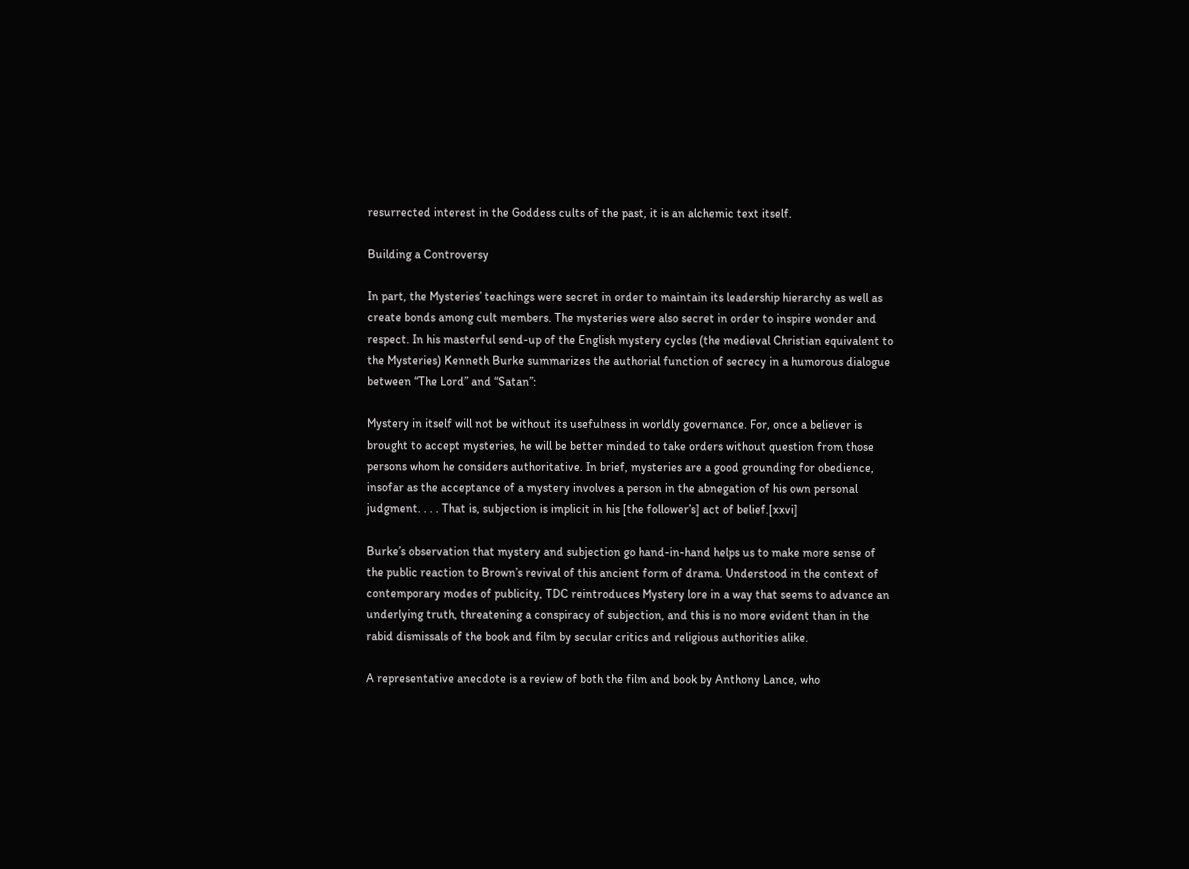resurrected interest in the Goddess cults of the past, it is an alchemic text itself.

Building a Controversy

In part, the Mysteries’ teachings were secret in order to maintain its leadership hierarchy as well as create bonds among cult members. The mysteries were also secret in order to inspire wonder and respect. In his masterful send-up of the English mystery cycles (the medieval Christian equivalent to the Mysteries) Kenneth Burke summarizes the authorial function of secrecy in a humorous dialogue between “The Lord” and “Satan”:

Mystery in itself will not be without its usefulness in worldly governance. For, once a believer is brought to accept mysteries, he will be better minded to take orders without question from those persons whom he considers authoritative. In brief, mysteries are a good grounding for obedience, insofar as the acceptance of a mystery involves a person in the abnegation of his own personal judgment. . . . That is, subjection is implicit in his [the follower’s] act of belief.[xxvi]

Burke’s observation that mystery and subjection go hand-in-hand helps us to make more sense of the public reaction to Brown’s revival of this ancient form of drama. Understood in the context of contemporary modes of publicity, TDC reintroduces Mystery lore in a way that seems to advance an underlying truth, threatening a conspiracy of subjection, and this is no more evident than in the rabid dismissals of the book and film by secular critics and religious authorities alike.

A representative anecdote is a review of both the film and book by Anthony Lance, who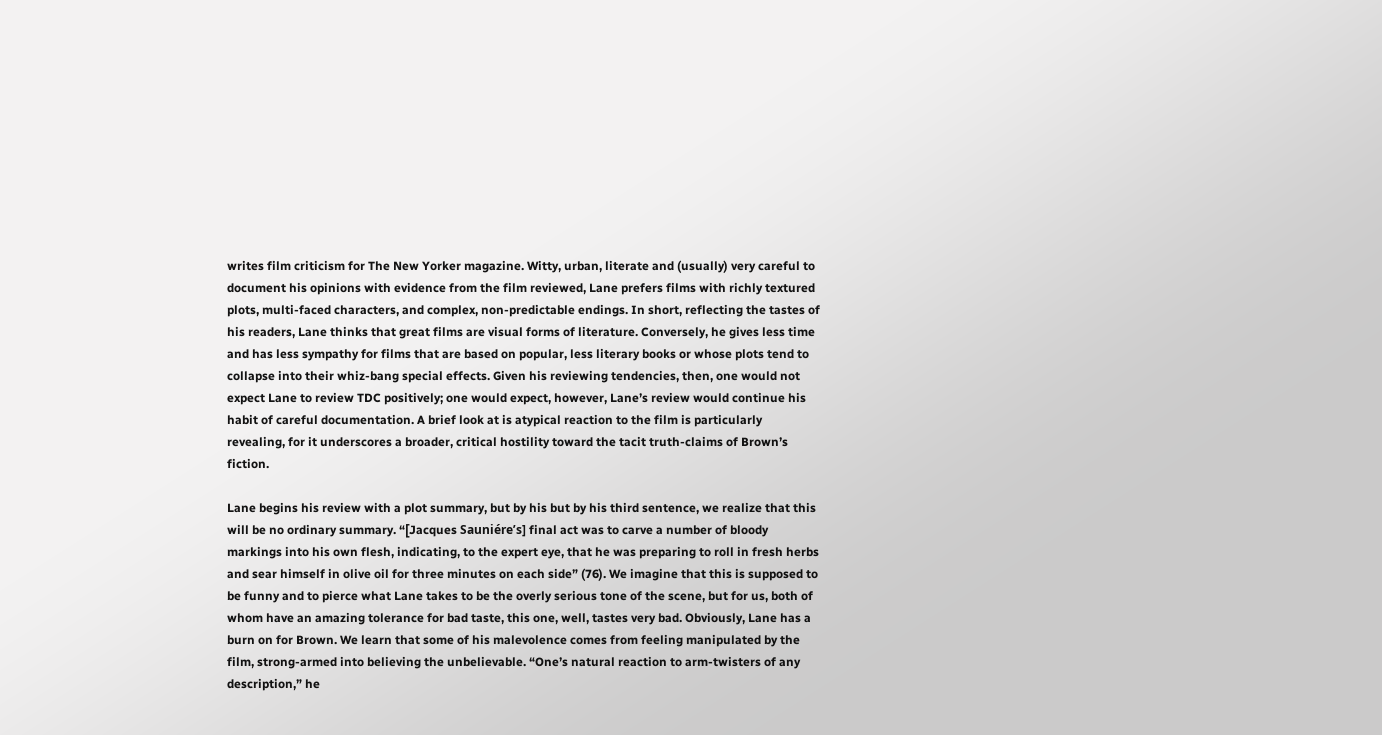writes film criticism for The New Yorker magazine. Witty, urban, literate and (usually) very careful to document his opinions with evidence from the film reviewed, Lane prefers films with richly textured plots, multi-faced characters, and complex, non-predictable endings. In short, reflecting the tastes of his readers, Lane thinks that great films are visual forms of literature. Conversely, he gives less time and has less sympathy for films that are based on popular, less literary books or whose plots tend to collapse into their whiz-bang special effects. Given his reviewing tendencies, then, one would not expect Lane to review TDC positively; one would expect, however, Lane’s review would continue his habit of careful documentation. A brief look at is atypical reaction to the film is particularly revealing, for it underscores a broader, critical hostility toward the tacit truth-claims of Brown’s fiction.

Lane begins his review with a plot summary, but by his but by his third sentence, we realize that this will be no ordinary summary. “[Jacques Sauniére’s] final act was to carve a number of bloody markings into his own flesh, indicating, to the expert eye, that he was preparing to roll in fresh herbs and sear himself in olive oil for three minutes on each side” (76). We imagine that this is supposed to be funny and to pierce what Lane takes to be the overly serious tone of the scene, but for us, both of whom have an amazing tolerance for bad taste, this one, well, tastes very bad. Obviously, Lane has a burn on for Brown. We learn that some of his malevolence comes from feeling manipulated by the film, strong-armed into believing the unbelievable. “One’s natural reaction to arm-twisters of any description,” he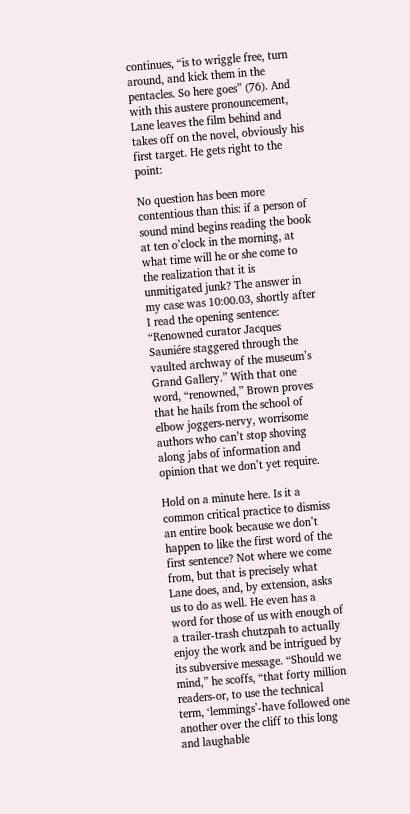continues, “is to wriggle free, turn around, and kick them in the pentacles. So here goes” (76). And with this austere pronouncement, Lane leaves the film behind and takes off on the novel, obviously his first target. He gets right to the point:

No question has been more contentious than this: if a person of sound mind begins reading the book at ten o’clock in the morning, at what time will he or she come to the realization that it is unmitigated junk? The answer in my case was 10:00.03, shortly after I read the opening sentence: “Renowned curator Jacques Sauniére staggered through the vaulted archway of the museum’s Grand Gallery.” With that one word, “renowned,” Brown proves that he hails from the school of elbow joggers-nervy, worrisome authors who can’t stop shoving along jabs of information and opinion that we don’t yet require.

Hold on a minute here. Is it a common critical practice to dismiss an entire book because we don’t happen to like the first word of the first sentence? Not where we come from, but that is precisely what Lane does, and, by extension, asks us to do as well. He even has a word for those of us with enough of a trailer-trash chutzpah to actually enjoy the work and be intrigued by its subversive message. “Should we mind,” he scoffs, “that forty million readers-or, to use the technical term, ‘lemmings’-have followed one another over the cliff to this long and laughable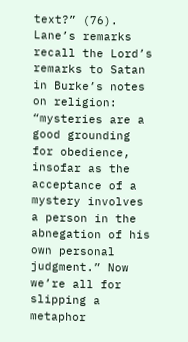text?” (76). Lane’s remarks recall the Lord’s remarks to Satan in Burke’s notes on religion: “mysteries are a good grounding for obedience, insofar as the acceptance of a mystery involves a person in the abnegation of his own personal judgment.” Now we’re all for slipping a metaphor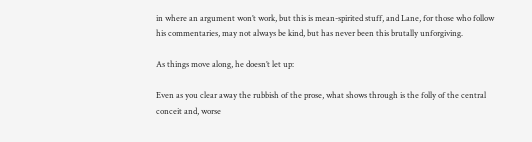in where an argument won’t work, but this is mean-spirited stuff, and Lane, for those who follow his commentaries, may not always be kind, but has never been this brutally unforgiving.

As things move along, he doesn’t let up:

Even as you clear away the rubbish of the prose, what shows through is the folly of the central conceit and, worse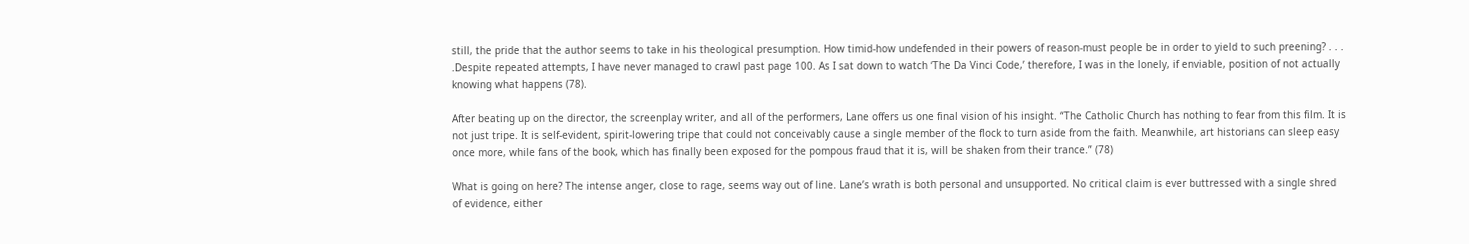still, the pride that the author seems to take in his theological presumption. How timid-how undefended in their powers of reason-must people be in order to yield to such preening? . . . .Despite repeated attempts, I have never managed to crawl past page 100. As I sat down to watch ‘The Da Vinci Code,’ therefore, I was in the lonely, if enviable, position of not actually knowing what happens (78).

After beating up on the director, the screenplay writer, and all of the performers, Lane offers us one final vision of his insight. “The Catholic Church has nothing to fear from this film. It is not just tripe. It is self-evident, spirit-lowering tripe that could not conceivably cause a single member of the flock to turn aside from the faith. Meanwhile, art historians can sleep easy once more, while fans of the book, which has finally been exposed for the pompous fraud that it is, will be shaken from their trance.” (78)

What is going on here? The intense anger, close to rage, seems way out of line. Lane’s wrath is both personal and unsupported. No critical claim is ever buttressed with a single shred of evidence, either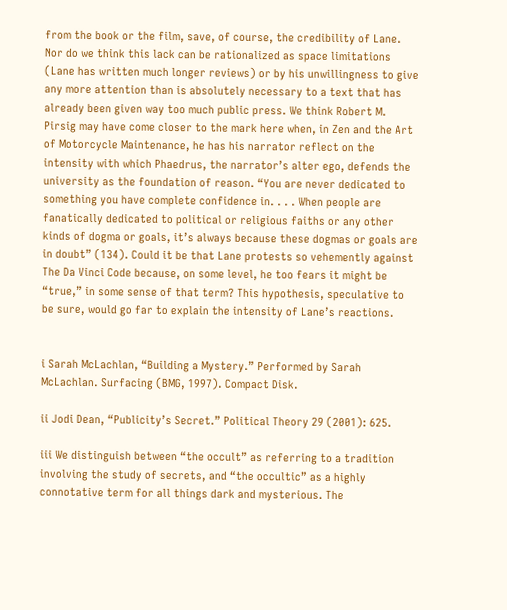from the book or the film, save, of course, the credibility of Lane. Nor do we think this lack can be rationalized as space limitations (Lane has written much longer reviews) or by his unwillingness to give any more attention than is absolutely necessary to a text that has already been given way too much public press. We think Robert M. Pirsig may have come closer to the mark here when, in Zen and the Art of Motorcycle Maintenance, he has his narrator reflect on the intensity with which Phaedrus, the narrator’s alter ego, defends the university as the foundation of reason. “You are never dedicated to something you have complete confidence in. . . . When people are fanatically dedicated to political or religious faiths or any other kinds of dogma or goals, it’s always because these dogmas or goals are in doubt” (134). Could it be that Lane protests so vehemently against The Da Vinci Code because, on some level, he too fears it might be “true,” in some sense of that term? This hypothesis, speculative to be sure, would go far to explain the intensity of Lane’s reactions.


i Sarah McLachlan, “Building a Mystery.” Performed by Sarah McLachlan. Surfacing (BMG, 1997). Compact Disk.

ii Jodi Dean, “Publicity’s Secret.” Political Theory 29 (2001): 625.

iii We distinguish between “the occult” as referring to a tradition involving the study of secrets, and “the occultic” as a highly connotative term for all things dark and mysterious. The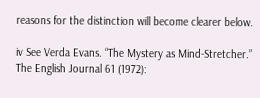reasons for the distinction will become clearer below.

iv See Verda Evans. “The Mystery as Mind-Stretcher.” The English Journal 61 (1972):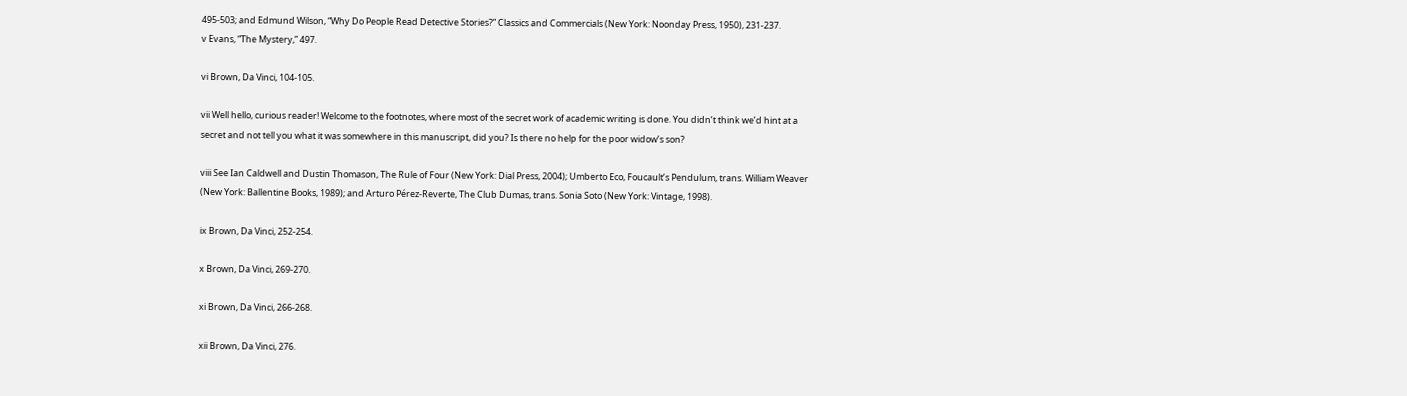495-503; and Edmund Wilson, “Why Do People Read Detective Stories?” Classics and Commercials (New York: Noonday Press, 1950), 231-237.
v Evans, “The Mystery,” 497.

vi Brown, Da Vinci, 104-105.

vii Well hello, curious reader! Welcome to the footnotes, where most of the secret work of academic writing is done. You didn’t think we’d hint at a secret and not tell you what it was somewhere in this manuscript, did you? Is there no help for the poor widow’s son?

viii See Ian Caldwell and Dustin Thomason, The Rule of Four (New York: Dial Press, 2004); Umberto Eco, Foucault’s Pendulum, trans. William Weaver (New York: Ballentine Books, 1989); and Arturo Pérez-Reverte, The Club Dumas, trans. Sonia Soto (New York: Vintage, 1998).

ix Brown, Da Vinci, 252-254.

x Brown, Da Vinci, 269-270.

xi Brown, Da Vinci, 266-268.

xii Brown, Da Vinci, 276.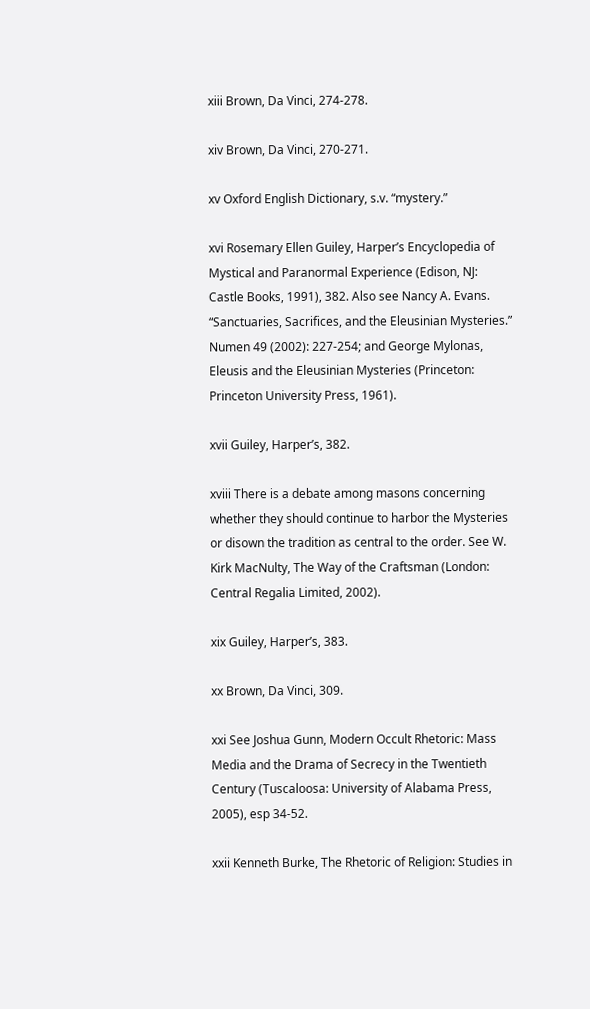xiii Brown, Da Vinci, 274-278.

xiv Brown, Da Vinci, 270-271.

xv Oxford English Dictionary, s.v. “mystery.”

xvi Rosemary Ellen Guiley, Harper’s Encyclopedia of Mystical and Paranormal Experience (Edison, NJ: Castle Books, 1991), 382. Also see Nancy A. Evans. “Sanctuaries, Sacrifices, and the Eleusinian Mysteries.” Numen 49 (2002): 227-254; and George Mylonas, Eleusis and the Eleusinian Mysteries (Princeton: Princeton University Press, 1961).

xvii Guiley, Harper’s, 382.

xviii There is a debate among masons concerning whether they should continue to harbor the Mysteries or disown the tradition as central to the order. See W. Kirk MacNulty, The Way of the Craftsman (London: Central Regalia Limited, 2002).

xix Guiley, Harper’s, 383.

xx Brown, Da Vinci, 309.

xxi See Joshua Gunn, Modern Occult Rhetoric: Mass Media and the Drama of Secrecy in the Twentieth Century (Tuscaloosa: University of Alabama Press, 2005), esp 34-52.

xxii Kenneth Burke, The Rhetoric of Religion: Studies in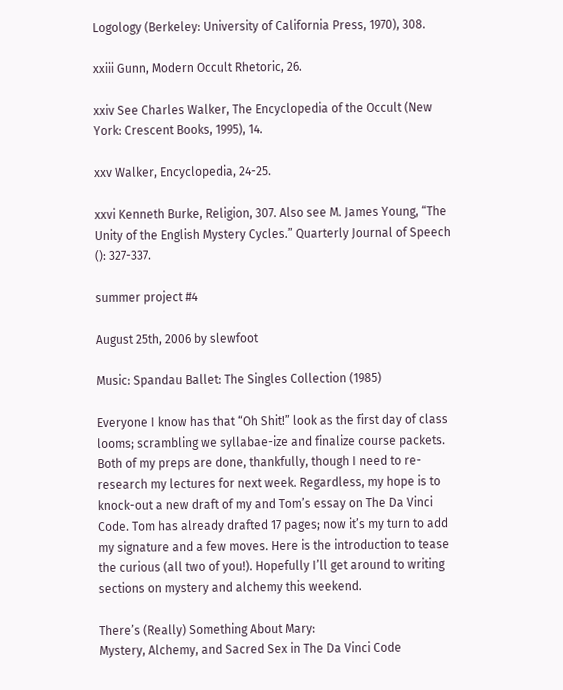Logology (Berkeley: University of California Press, 1970), 308.

xxiii Gunn, Modern Occult Rhetoric, 26.

xxiv See Charles Walker, The Encyclopedia of the Occult (New York: Crescent Books, 1995), 14.

xxv Walker, Encyclopedia, 24-25.

xxvi Kenneth Burke, Religion, 307. Also see M. James Young, “The Unity of the English Mystery Cycles.” Quarterly Journal of Speech (): 327-337.

summer project #4

August 25th, 2006 by slewfoot

Music: Spandau Ballet: The Singles Collection (1985)

Everyone I know has that “Oh Shit!” look as the first day of class looms; scrambling we syllabae-ize and finalize course packets. Both of my preps are done, thankfully, though I need to re-research my lectures for next week. Regardless, my hope is to knock-out a new draft of my and Tom’s essay on The Da Vinci Code. Tom has already drafted 17 pages; now it’s my turn to add my signature and a few moves. Here is the introduction to tease the curious (all two of you!). Hopefully I’ll get around to writing sections on mystery and alchemy this weekend.

There’s (Really) Something About Mary:
Mystery, Alchemy, and Sacred Sex in The Da Vinci Code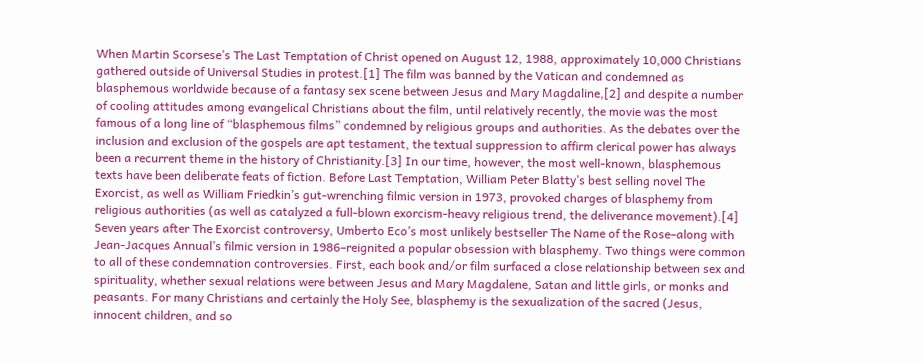When Martin Scorsese’s The Last Temptation of Christ opened on August 12, 1988, approximately 10,000 Christians gathered outside of Universal Studies in protest.[1] The film was banned by the Vatican and condemned as blasphemous worldwide because of a fantasy sex scene between Jesus and Mary Magdaline,[2] and despite a number of cooling attitudes among evangelical Christians about the film, until relatively recently, the movie was the most famous of a long line of “blasphemous films” condemned by religious groups and authorities. As the debates over the inclusion and exclusion of the gospels are apt testament, the textual suppression to affirm clerical power has always been a recurrent theme in the history of Christianity.[3] In our time, however, the most well-known, blasphemous texts have been deliberate feats of fiction. Before Last Temptation, William Peter Blatty’s best selling novel The Exorcist, as well as William Friedkin’s gut-wrenching filmic version in 1973, provoked charges of blasphemy from religious authorities (as well as catalyzed a full-blown exorcism-heavy religious trend, the deliverance movement).[4] Seven years after The Exorcist controversy, Umberto Eco’s most unlikely bestseller The Name of the Rose–along with Jean-Jacques Annual’s filmic version in 1986–reignited a popular obsession with blasphemy. Two things were common to all of these condemnation controversies. First, each book and/or film surfaced a close relationship between sex and spirituality, whether sexual relations were between Jesus and Mary Magdalene, Satan and little girls, or monks and peasants. For many Christians and certainly the Holy See, blasphemy is the sexualization of the sacred (Jesus, innocent children, and so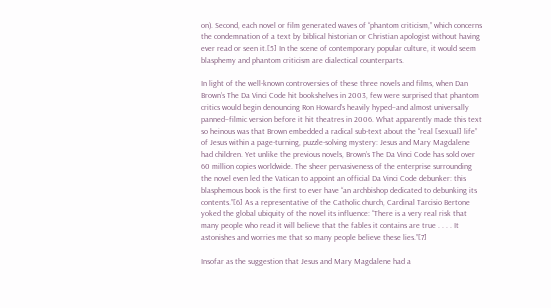on). Second, each novel or film generated waves of “phantom criticism,” which concerns the condemnation of a text by biblical historian or Christian apologist without having ever read or seen it.[5] In the scene of contemporary popular culture, it would seem blasphemy and phantom criticism are dialectical counterparts.

In light of the well-known controversies of these three novels and films, when Dan Brown’s The Da Vinci Code hit bookshelves in 2003, few were surprised that phantom critics would begin denouncing Ron Howard’s heavily hyped–and almost universally panned–filmic version before it hit theatres in 2006. What apparently made this text so heinous was that Brown embedded a radical sub-text about the “real [sexual] life” of Jesus within a page-turning, puzzle-solving mystery: Jesus and Mary Magdalene had children. Yet unlike the previous novels, Brown’s The Da Vinci Code has sold over 60 million copies worldwide. The sheer pervasiveness of the enterprise surrounding the novel even led the Vatican to appoint an official Da Vinci Code debunker: this blasphemous book is the first to ever have “an archbishop dedicated to debunking its contents.”[6] As a representative of the Catholic church, Cardinal Tarcisio Bertone yoked the global ubiquity of the novel its influence: “There is a very real risk that many people who read it will believe that the fables it contains are true . . . . It astonishes and worries me that so many people believe these lies.”[7]

Insofar as the suggestion that Jesus and Mary Magdalene had a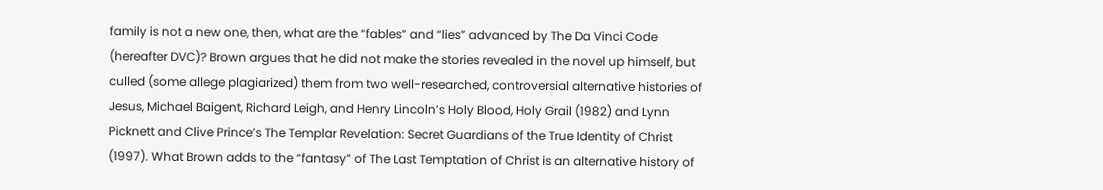family is not a new one, then, what are the “fables” and “lies” advanced by The Da Vinci Code (hereafter DVC)? Brown argues that he did not make the stories revealed in the novel up himself, but culled (some allege plagiarized) them from two well-researched, controversial alternative histories of Jesus, Michael Baigent, Richard Leigh, and Henry Lincoln’s Holy Blood, Holy Grail (1982) and Lynn Picknett and Clive Prince’s The Templar Revelation: Secret Guardians of the True Identity of Christ (1997). What Brown adds to the “fantasy” of The Last Temptation of Christ is an alternative history of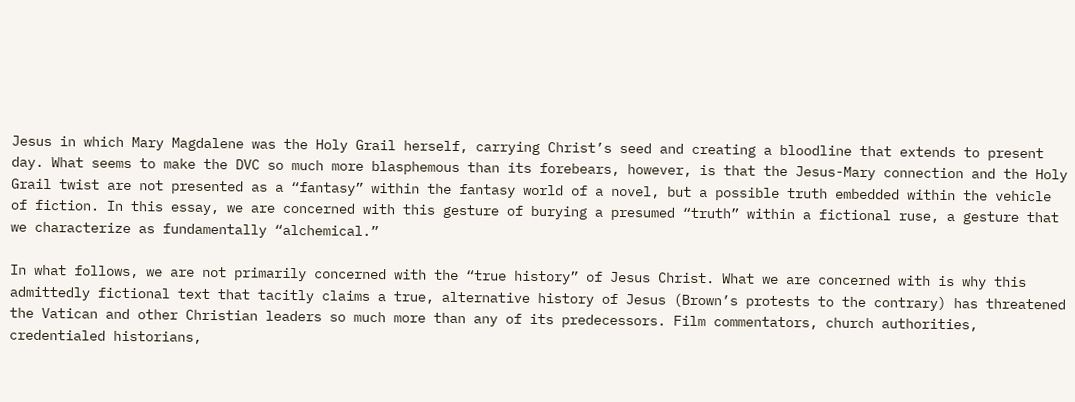Jesus in which Mary Magdalene was the Holy Grail herself, carrying Christ’s seed and creating a bloodline that extends to present day. What seems to make the DVC so much more blasphemous than its forebears, however, is that the Jesus-Mary connection and the Holy Grail twist are not presented as a “fantasy” within the fantasy world of a novel, but a possible truth embedded within the vehicle of fiction. In this essay, we are concerned with this gesture of burying a presumed “truth” within a fictional ruse, a gesture that we characterize as fundamentally “alchemical.”

In what follows, we are not primarily concerned with the “true history” of Jesus Christ. What we are concerned with is why this admittedly fictional text that tacitly claims a true, alternative history of Jesus (Brown’s protests to the contrary) has threatened the Vatican and other Christian leaders so much more than any of its predecessors. Film commentators, church authorities, credentialed historians,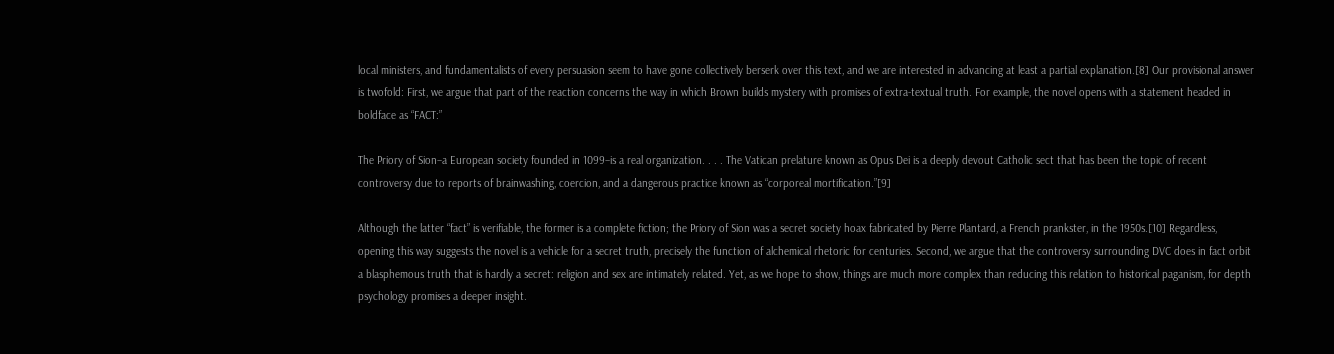local ministers, and fundamentalists of every persuasion seem to have gone collectively berserk over this text, and we are interested in advancing at least a partial explanation.[8] Our provisional answer is twofold: First, we argue that part of the reaction concerns the way in which Brown builds mystery with promises of extra-textual truth. For example, the novel opens with a statement headed in boldface as “FACT:”

The Priory of Sion–a European society founded in 1099–is a real organization. . . . The Vatican prelature known as Opus Dei is a deeply devout Catholic sect that has been the topic of recent controversy due to reports of brainwashing, coercion, and a dangerous practice known as “corporeal mortification.”[9]

Although the latter “fact” is verifiable, the former is a complete fiction; the Priory of Sion was a secret society hoax fabricated by Pierre Plantard, a French prankster, in the 1950s.[10] Regardless, opening this way suggests the novel is a vehicle for a secret truth, precisely the function of alchemical rhetoric for centuries. Second, we argue that the controversy surrounding DVC does in fact orbit a blasphemous truth that is hardly a secret: religion and sex are intimately related. Yet, as we hope to show, things are much more complex than reducing this relation to historical paganism, for depth psychology promises a deeper insight.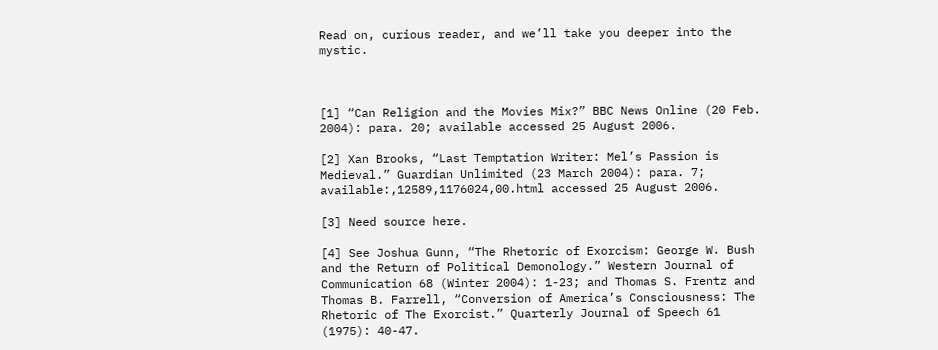Read on, curious reader, and we’ll take you deeper into the mystic.



[1] “Can Religion and the Movies Mix?” BBC News Online (20 Feb. 2004): para. 20; available accessed 25 August 2006.

[2] Xan Brooks, “Last Temptation Writer: Mel’s Passion is Medieval.” Guardian Unlimited (23 March 2004): para. 7; available:,12589,1176024,00.html accessed 25 August 2006.

[3] Need source here.

[4] See Joshua Gunn, “The Rhetoric of Exorcism: George W. Bush and the Return of Political Demonology.” Western Journal of Communication 68 (Winter 2004): 1-23; and Thomas S. Frentz and Thomas B. Farrell, “Conversion of America’s Consciousness: The Rhetoric of The Exorcist.” Quarterly Journal of Speech 61 (1975): 40-47.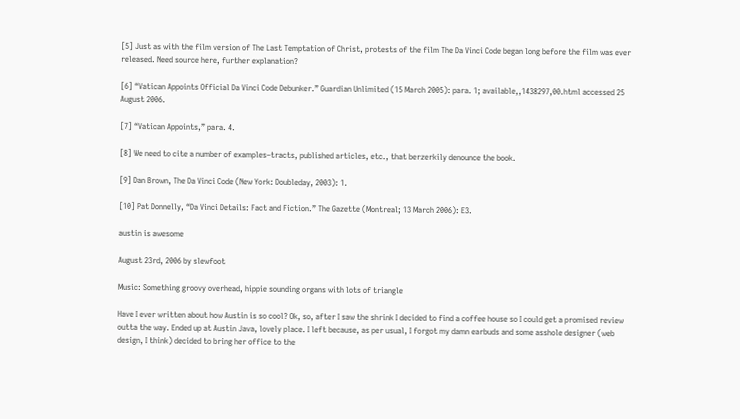[5] Just as with the film version of The Last Temptation of Christ, protests of the film The Da Vinci Code began long before the film was ever released. Need source here, further explanation?

[6] “Vatican Appoints Official Da Vinci Code Debunker.” Guardian Unlimited (15 March 2005): para. 1; available,,1438297,00.html accessed 25 August 2006.

[7] “Vatican Appoints,” para. 4.

[8] We need to cite a number of examples–tracts, published articles, etc., that berzerkily denounce the book.

[9] Dan Brown, The Da Vinci Code (New York: Doubleday, 2003): 1.

[10] Pat Donnelly, “Da Vinci Details: Fact and Fiction.” The Gazette (Montreal; 13 March 2006): E3.

austin is awesome

August 23rd, 2006 by slewfoot

Music: Something groovy overhead, hippie sounding organs with lots of triangle

Have I ever written about how Austin is so cool? Ok, so, after I saw the shrink I decided to find a coffee house so I could get a promised review outta the way. Ended up at Austin Java, lovely place. I left because, as per usual, I forgot my damn earbuds and some asshole designer (web design, I think) decided to bring her office to the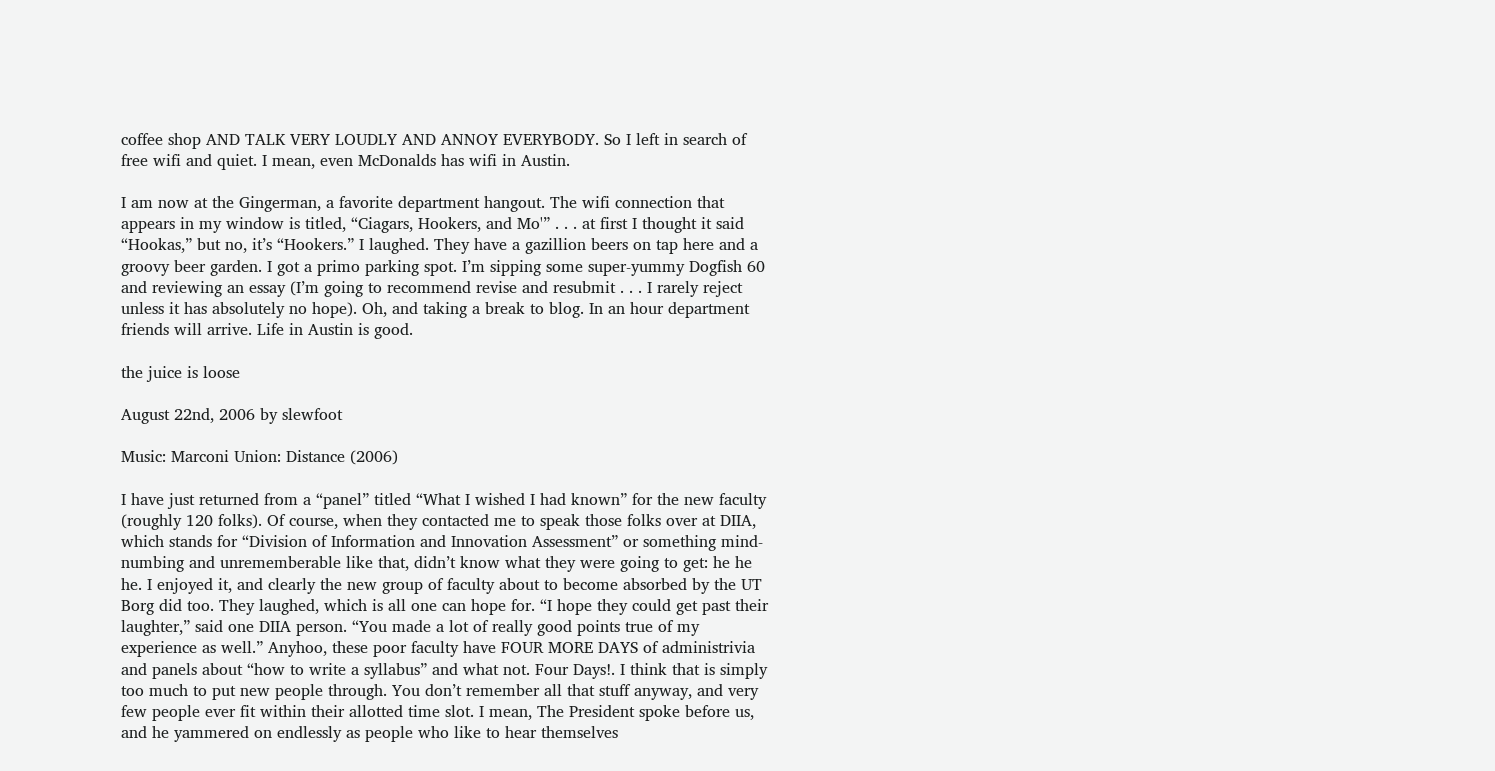coffee shop AND TALK VERY LOUDLY AND ANNOY EVERYBODY. So I left in search of free wifi and quiet. I mean, even McDonalds has wifi in Austin.

I am now at the Gingerman, a favorite department hangout. The wifi connection that appears in my window is titled, “Ciagars, Hookers, and Mo'” . . . at first I thought it said “Hookas,” but no, it’s “Hookers.” I laughed. They have a gazillion beers on tap here and a groovy beer garden. I got a primo parking spot. I’m sipping some super-yummy Dogfish 60 and reviewing an essay (I’m going to recommend revise and resubmit . . . I rarely reject unless it has absolutely no hope). Oh, and taking a break to blog. In an hour department friends will arrive. Life in Austin is good.

the juice is loose

August 22nd, 2006 by slewfoot

Music: Marconi Union: Distance (2006)

I have just returned from a “panel” titled “What I wished I had known” for the new faculty (roughly 120 folks). Of course, when they contacted me to speak those folks over at DIIA, which stands for “Division of Information and Innovation Assessment” or something mind-numbing and unrememberable like that, didn’t know what they were going to get: he he he. I enjoyed it, and clearly the new group of faculty about to become absorbed by the UT Borg did too. They laughed, which is all one can hope for. “I hope they could get past their laughter,” said one DIIA person. “You made a lot of really good points true of my experience as well.” Anyhoo, these poor faculty have FOUR MORE DAYS of administrivia and panels about “how to write a syllabus” and what not. Four Days!. I think that is simply too much to put new people through. You don’t remember all that stuff anyway, and very few people ever fit within their allotted time slot. I mean, The President spoke before us, and he yammered on endlessly as people who like to hear themselves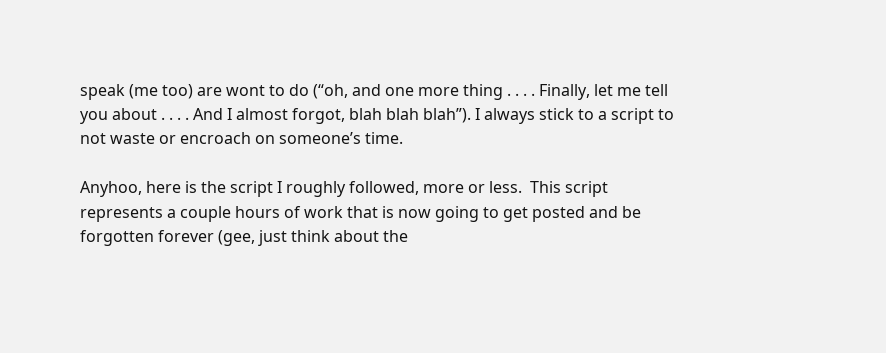speak (me too) are wont to do (“oh, and one more thing . . . . Finally, let me tell you about . . . . And I almost forgot, blah blah blah”). I always stick to a script to not waste or encroach on someone’s time.

Anyhoo, here is the script I roughly followed, more or less.  This script represents a couple hours of work that is now going to get posted and be forgotten forever (gee, just think about the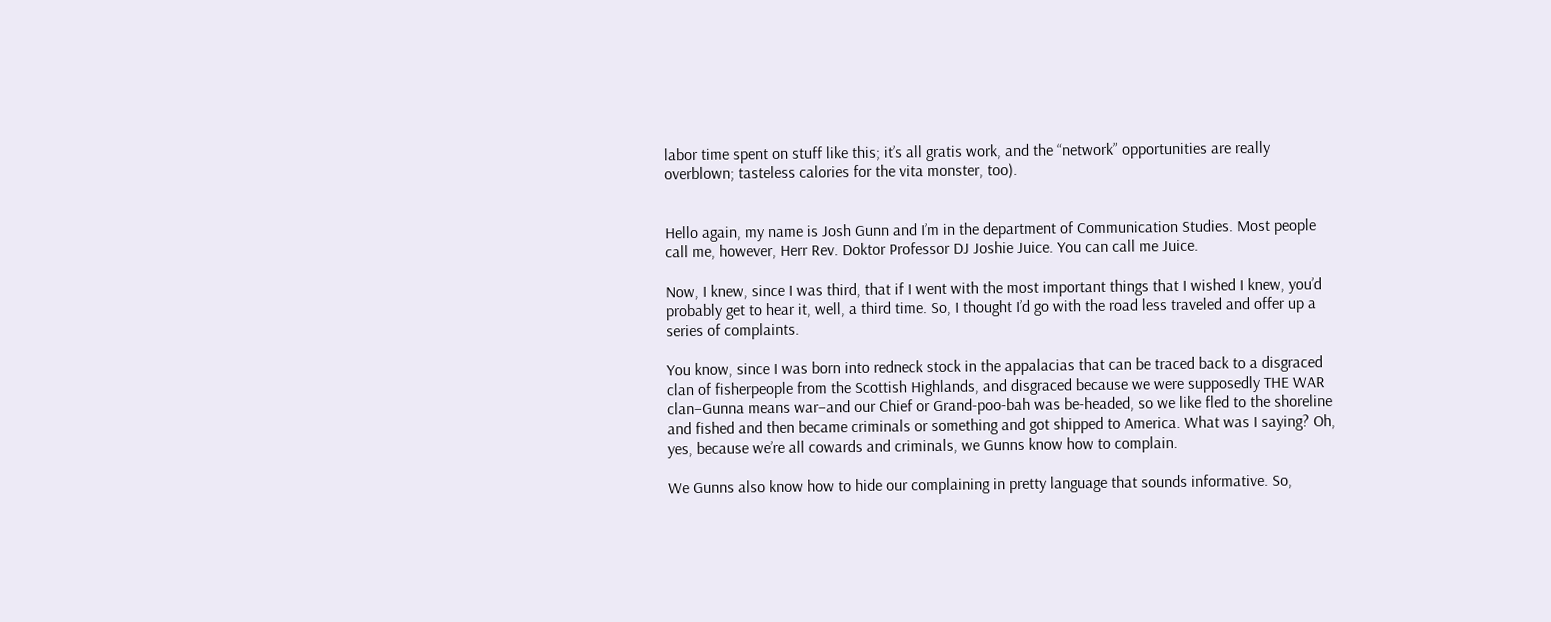labor time spent on stuff like this; it’s all gratis work, and the “network” opportunities are really overblown; tasteless calories for the vita monster, too).


Hello again, my name is Josh Gunn and I’m in the department of Communication Studies. Most people call me, however, Herr Rev. Doktor Professor DJ Joshie Juice. You can call me Juice.

Now, I knew, since I was third, that if I went with the most important things that I wished I knew, you’d probably get to hear it, well, a third time. So, I thought I’d go with the road less traveled and offer up a series of complaints.

You know, since I was born into redneck stock in the appalacias that can be traced back to a disgraced clan of fisherpeople from the Scottish Highlands, and disgraced because we were supposedly THE WAR clan–Gunna means war–and our Chief or Grand-poo-bah was be-headed, so we like fled to the shoreline and fished and then became criminals or something and got shipped to America. What was I saying? Oh, yes, because we’re all cowards and criminals, we Gunns know how to complain.

We Gunns also know how to hide our complaining in pretty language that sounds informative. So,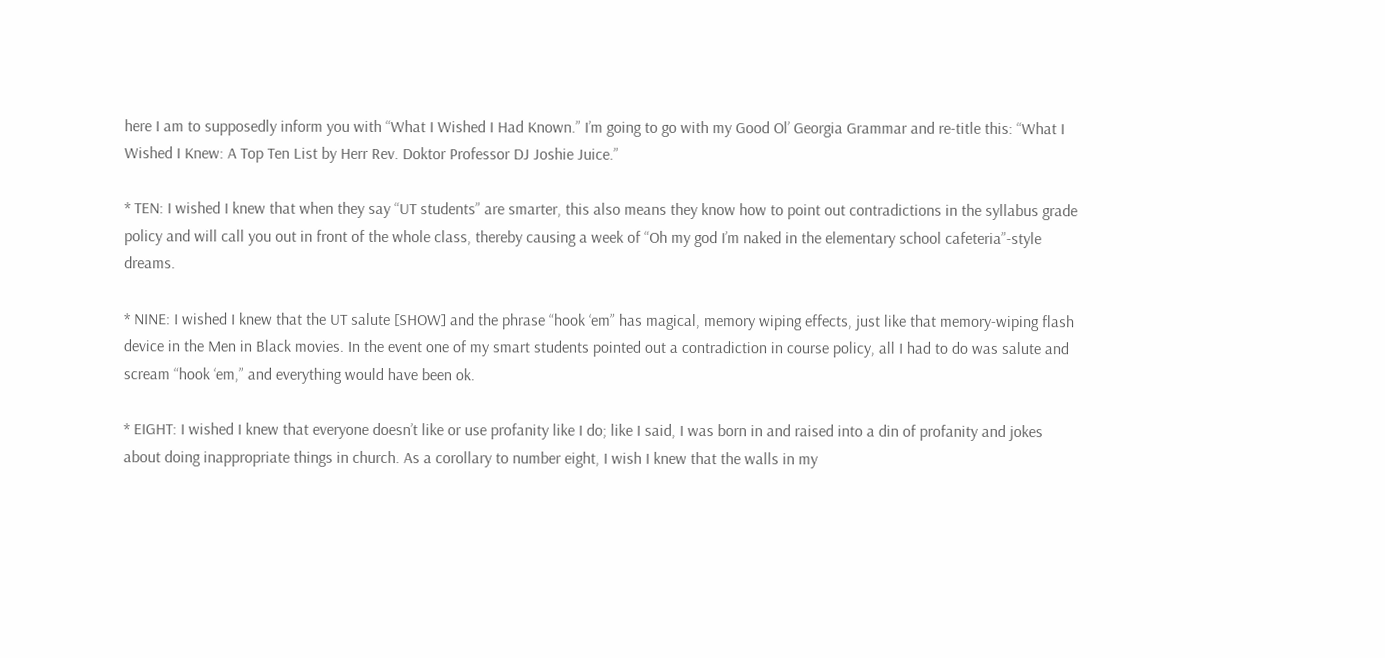here I am to supposedly inform you with “What I Wished I Had Known.” I’m going to go with my Good Ol’ Georgia Grammar and re-title this: “What I Wished I Knew: A Top Ten List by Herr Rev. Doktor Professor DJ Joshie Juice.”

* TEN: I wished I knew that when they say “UT students” are smarter, this also means they know how to point out contradictions in the syllabus grade policy and will call you out in front of the whole class, thereby causing a week of “Oh my god I’m naked in the elementary school cafeteria”-style dreams.

* NINE: I wished I knew that the UT salute [SHOW] and the phrase “hook ‘em” has magical, memory wiping effects, just like that memory-wiping flash device in the Men in Black movies. In the event one of my smart students pointed out a contradiction in course policy, all I had to do was salute and scream “hook ‘em,” and everything would have been ok.

* EIGHT: I wished I knew that everyone doesn’t like or use profanity like I do; like I said, I was born in and raised into a din of profanity and jokes about doing inappropriate things in church. As a corollary to number eight, I wish I knew that the walls in my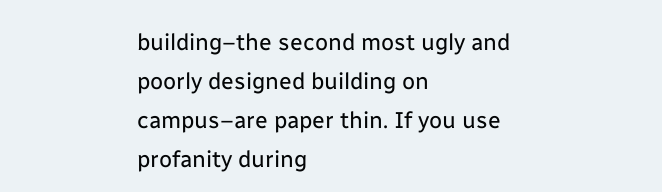building–the second most ugly and poorly designed building on campus–are paper thin. If you use profanity during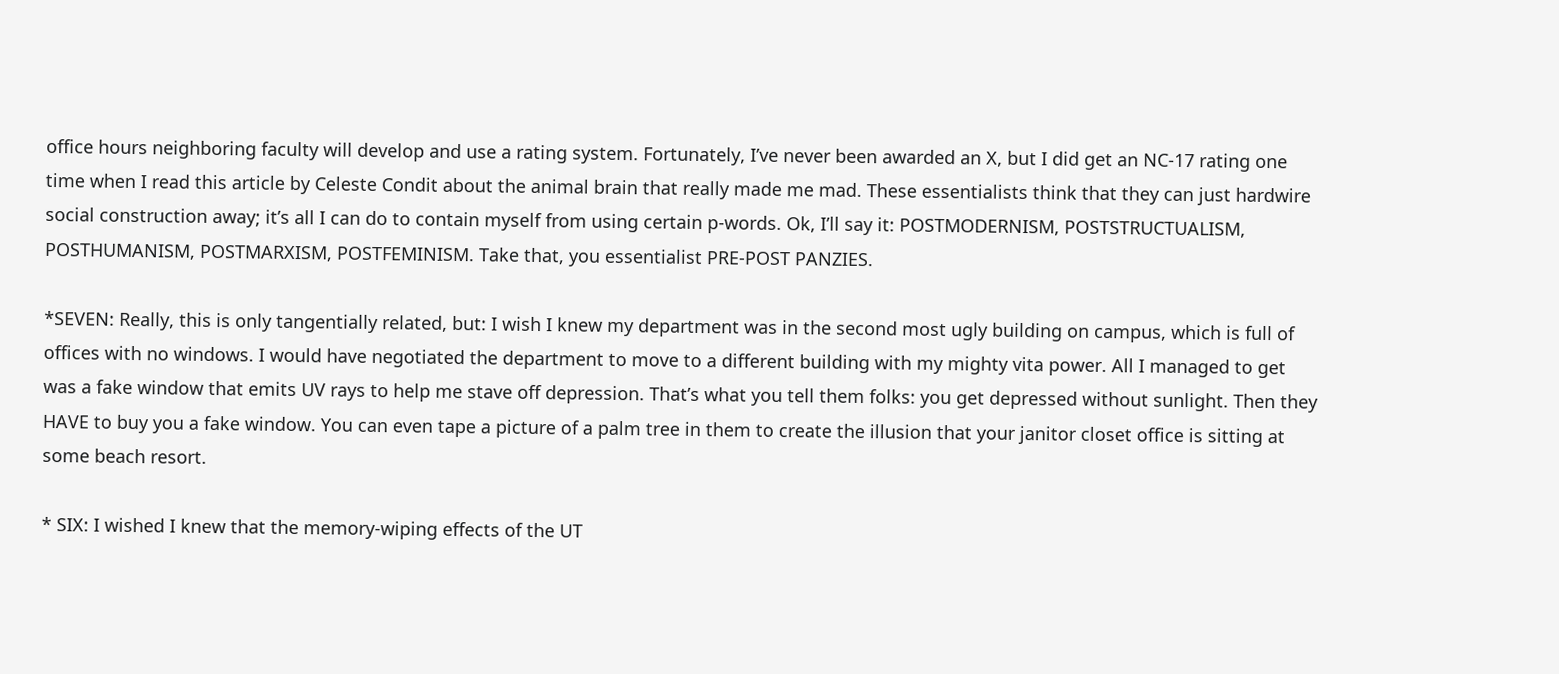office hours neighboring faculty will develop and use a rating system. Fortunately, I’ve never been awarded an X, but I did get an NC-17 rating one time when I read this article by Celeste Condit about the animal brain that really made me mad. These essentialists think that they can just hardwire social construction away; it’s all I can do to contain myself from using certain p-words. Ok, I’ll say it: POSTMODERNISM, POSTSTRUCTUALISM, POSTHUMANISM, POSTMARXISM, POSTFEMINISM. Take that, you essentialist PRE-POST PANZIES.

*SEVEN: Really, this is only tangentially related, but: I wish I knew my department was in the second most ugly building on campus, which is full of offices with no windows. I would have negotiated the department to move to a different building with my mighty vita power. All I managed to get was a fake window that emits UV rays to help me stave off depression. That’s what you tell them folks: you get depressed without sunlight. Then they HAVE to buy you a fake window. You can even tape a picture of a palm tree in them to create the illusion that your janitor closet office is sitting at some beach resort.

* SIX: I wished I knew that the memory-wiping effects of the UT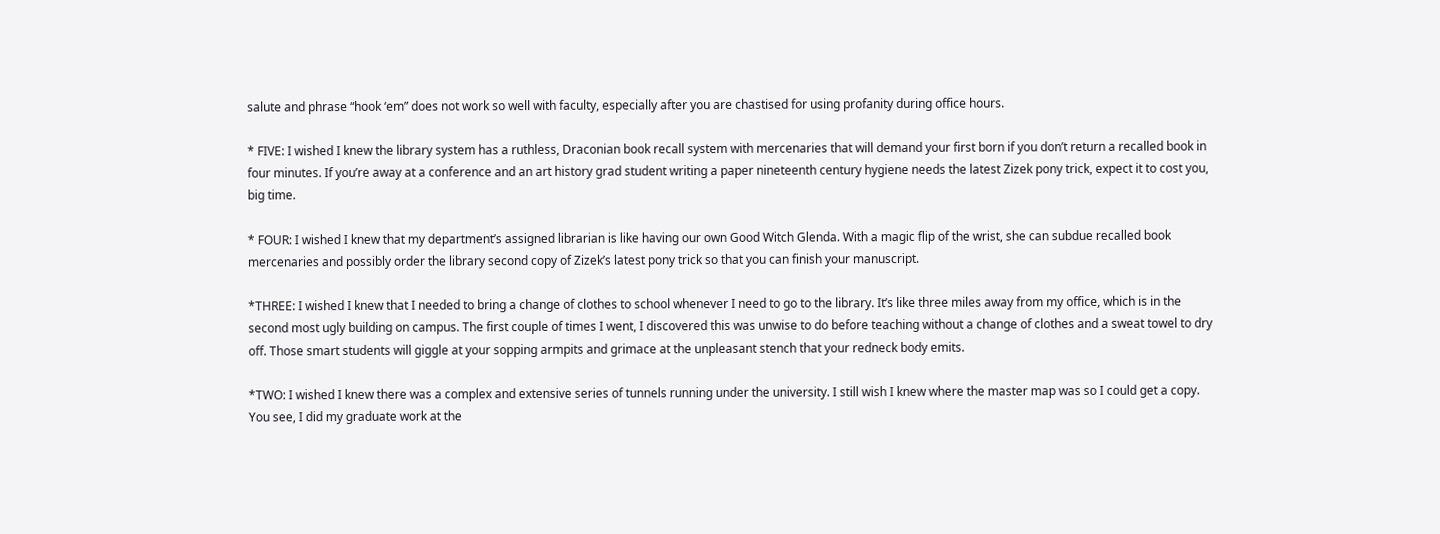salute and phrase “hook ‘em” does not work so well with faculty, especially after you are chastised for using profanity during office hours.

* FIVE: I wished I knew the library system has a ruthless, Draconian book recall system with mercenaries that will demand your first born if you don’t return a recalled book in four minutes. If you’re away at a conference and an art history grad student writing a paper nineteenth century hygiene needs the latest Zizek pony trick, expect it to cost you, big time.

* FOUR: I wished I knew that my department’s assigned librarian is like having our own Good Witch Glenda. With a magic flip of the wrist, she can subdue recalled book mercenaries and possibly order the library second copy of Zizek’s latest pony trick so that you can finish your manuscript.

*THREE: I wished I knew that I needed to bring a change of clothes to school whenever I need to go to the library. It’s like three miles away from my office, which is in the second most ugly building on campus. The first couple of times I went, I discovered this was unwise to do before teaching without a change of clothes and a sweat towel to dry off. Those smart students will giggle at your sopping armpits and grimace at the unpleasant stench that your redneck body emits.

*TWO: I wished I knew there was a complex and extensive series of tunnels running under the university. I still wish I knew where the master map was so I could get a copy. You see, I did my graduate work at the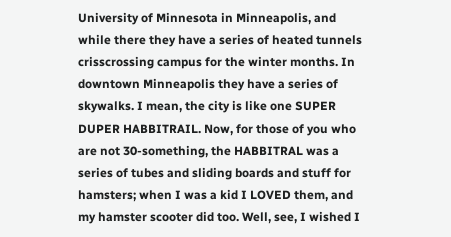University of Minnesota in Minneapolis, and while there they have a series of heated tunnels crisscrossing campus for the winter months. In downtown Minneapolis they have a series of skywalks. I mean, the city is like one SUPER DUPER HABBITRAIL. Now, for those of you who are not 30-something, the HABBITRAL was a series of tubes and sliding boards and stuff for hamsters; when I was a kid I LOVED them, and my hamster scooter did too. Well, see, I wished I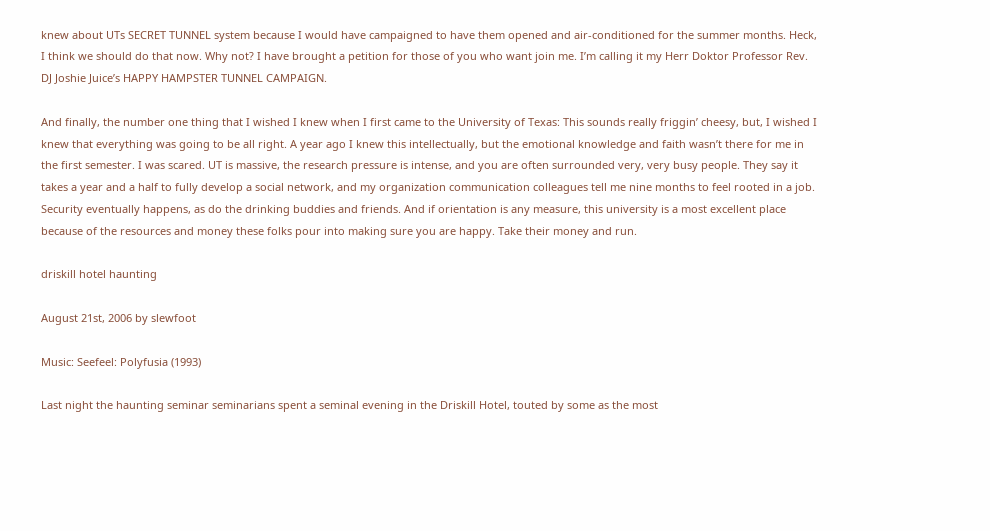knew about UTs SECRET TUNNEL system because I would have campaigned to have them opened and air-conditioned for the summer months. Heck, I think we should do that now. Why not? I have brought a petition for those of you who want join me. I’m calling it my Herr Doktor Professor Rev. DJ Joshie Juice’s HAPPY HAMPSTER TUNNEL CAMPAIGN.

And finally, the number one thing that I wished I knew when I first came to the University of Texas: This sounds really friggin’ cheesy, but, I wished I knew that everything was going to be all right. A year ago I knew this intellectually, but the emotional knowledge and faith wasn’t there for me in the first semester. I was scared. UT is massive, the research pressure is intense, and you are often surrounded very, very busy people. They say it takes a year and a half to fully develop a social network, and my organization communication colleagues tell me nine months to feel rooted in a job. Security eventually happens, as do the drinking buddies and friends. And if orientation is any measure, this university is a most excellent place because of the resources and money these folks pour into making sure you are happy. Take their money and run.

driskill hotel haunting

August 21st, 2006 by slewfoot

Music: Seefeel: Polyfusia (1993)

Last night the haunting seminar seminarians spent a seminal evening in the Driskill Hotel, touted by some as the most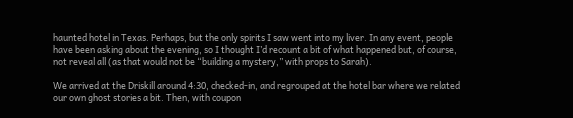haunted hotel in Texas. Perhaps, but the only spirits I saw went into my liver. In any event, people have been asking about the evening, so I thought I’d recount a bit of what happened but, of course, not reveal all (as that would not be “building a mystery,” with props to Sarah).

We arrived at the Driskill around 4:30, checked-in, and regrouped at the hotel bar where we related our own ghost stories a bit. Then, with coupon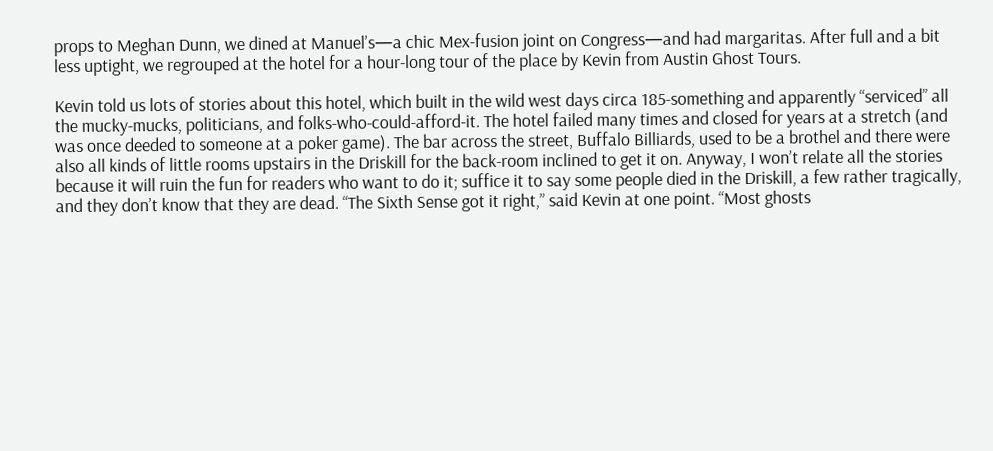props to Meghan Dunn, we dined at Manuel’s—a chic Mex-fusion joint on Congress—and had margaritas. After full and a bit less uptight, we regrouped at the hotel for a hour-long tour of the place by Kevin from Austin Ghost Tours.

Kevin told us lots of stories about this hotel, which built in the wild west days circa 185-something and apparently “serviced” all the mucky-mucks, politicians, and folks-who-could-afford-it. The hotel failed many times and closed for years at a stretch (and was once deeded to someone at a poker game). The bar across the street, Buffalo Billiards, used to be a brothel and there were also all kinds of little rooms upstairs in the Driskill for the back-room inclined to get it on. Anyway, I won’t relate all the stories because it will ruin the fun for readers who want to do it; suffice it to say some people died in the Driskill, a few rather tragically, and they don’t know that they are dead. “The Sixth Sense got it right,” said Kevin at one point. “Most ghosts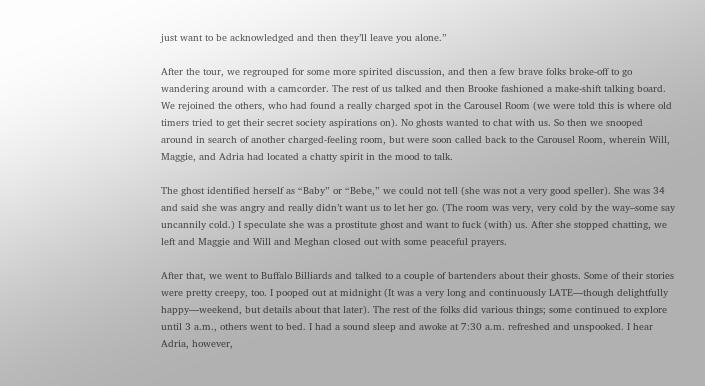just want to be acknowledged and then they’ll leave you alone.”

After the tour, we regrouped for some more spirited discussion, and then a few brave folks broke-off to go wandering around with a camcorder. The rest of us talked and then Brooke fashioned a make-shift talking board. We rejoined the others, who had found a really charged spot in the Carousel Room (we were told this is where old timers tried to get their secret society aspirations on). No ghosts wanted to chat with us. So then we snooped around in search of another charged-feeling room, but were soon called back to the Carousel Room, wherein Will, Maggie, and Adria had located a chatty spirit in the mood to talk.

The ghost identified herself as “Baby” or “Bebe,” we could not tell (she was not a very good speller). She was 34 and said she was angry and really didn’t want us to let her go. (The room was very, very cold by the way–some say uncannily cold.) I speculate she was a prostitute ghost and want to fuck (with) us. After she stopped chatting, we left and Maggie and Will and Meghan closed out with some peaceful prayers.

After that, we went to Buffalo Billiards and talked to a couple of bartenders about their ghosts. Some of their stories were pretty creepy, too. I pooped out at midnight (It was a very long and continuously LATE—though delightfully happy—weekend, but details about that later). The rest of the folks did various things; some continued to explore until 3 a.m., others went to bed. I had a sound sleep and awoke at 7:30 a.m. refreshed and unspooked. I hear Adria, however,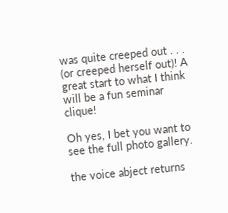was quite creeped out . . . (or creeped herself out)! A great start to what I think will be a fun seminar clique!

Oh yes, I bet you want to see the full photo gallery.

the voice abject returns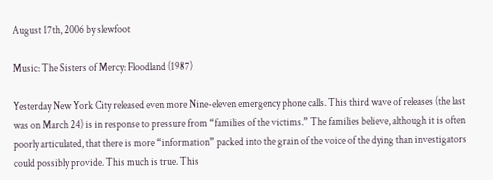August 17th, 2006 by slewfoot

Music: The Sisters of Mercy: Floodland (1987)

Yesterday New York City released even more Nine-eleven emergency phone calls. This third wave of releases (the last was on March 24) is in response to pressure from “families of the victims.” The families believe, although it is often poorly articulated, that there is more “information” packed into the grain of the voice of the dying than investigators could possibly provide. This much is true. This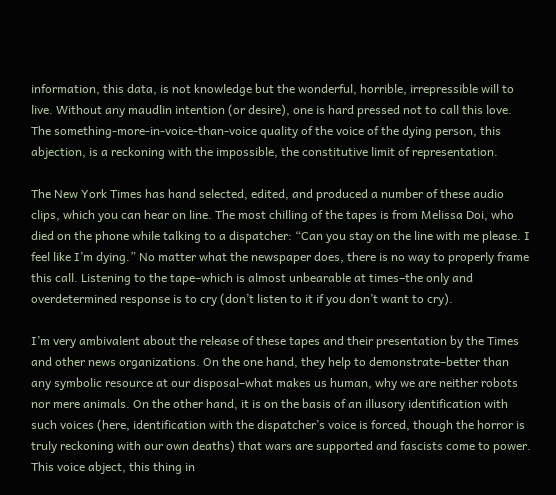information, this data, is not knowledge but the wonderful, horrible, irrepressible will to live. Without any maudlin intention (or desire), one is hard pressed not to call this love. The something-more-in-voice-than-voice quality of the voice of the dying person, this abjection, is a reckoning with the impossible, the constitutive limit of representation.

The New York Times has hand selected, edited, and produced a number of these audio clips, which you can hear on line. The most chilling of the tapes is from Melissa Doi, who died on the phone while talking to a dispatcher: “Can you stay on the line with me please. I feel like I’m dying.” No matter what the newspaper does, there is no way to properly frame this call. Listening to the tape–which is almost unbearable at times–the only and overdetermined response is to cry (don’t listen to it if you don’t want to cry).

I’m very ambivalent about the release of these tapes and their presentation by the Times and other news organizations. On the one hand, they help to demonstrate–better than any symbolic resource at our disposal–what makes us human, why we are neither robots nor mere animals. On the other hand, it is on the basis of an illusory identification with such voices (here, identification with the dispatcher’s voice is forced, though the horror is truly reckoning with our own deaths) that wars are supported and fascists come to power. This voice abject, this thing in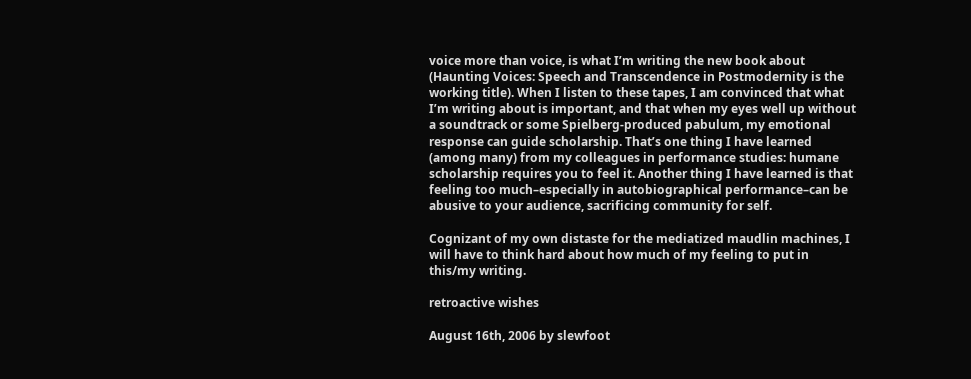voice more than voice, is what I’m writing the new book about (Haunting Voices: Speech and Transcendence in Postmodernity is the working title). When I listen to these tapes, I am convinced that what I’m writing about is important, and that when my eyes well up without a soundtrack or some Spielberg-produced pabulum, my emotional response can guide scholarship. That’s one thing I have learned (among many) from my colleagues in performance studies: humane scholarship requires you to feel it. Another thing I have learned is that feeling too much–especially in autobiographical performance–can be abusive to your audience, sacrificing community for self.

Cognizant of my own distaste for the mediatized maudlin machines, I will have to think hard about how much of my feeling to put in this/my writing.

retroactive wishes

August 16th, 2006 by slewfoot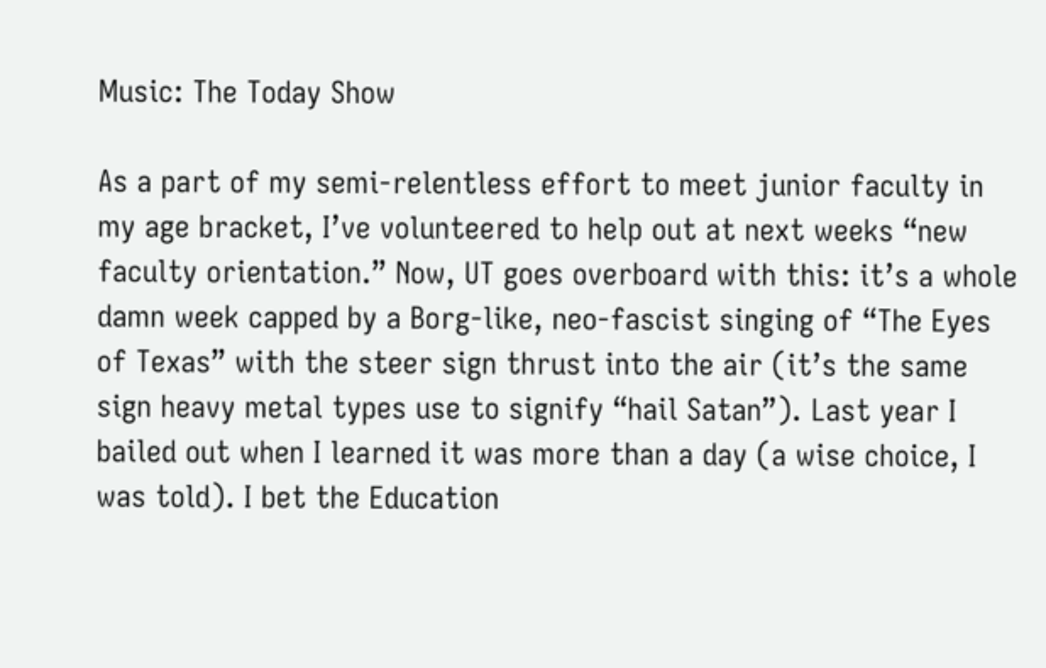Music: The Today Show

As a part of my semi-relentless effort to meet junior faculty in my age bracket, I’ve volunteered to help out at next weeks “new faculty orientation.” Now, UT goes overboard with this: it’s a whole damn week capped by a Borg-like, neo-fascist singing of “The Eyes of Texas” with the steer sign thrust into the air (it’s the same sign heavy metal types use to signify “hail Satan”). Last year I bailed out when I learned it was more than a day (a wise choice, I was told). I bet the Education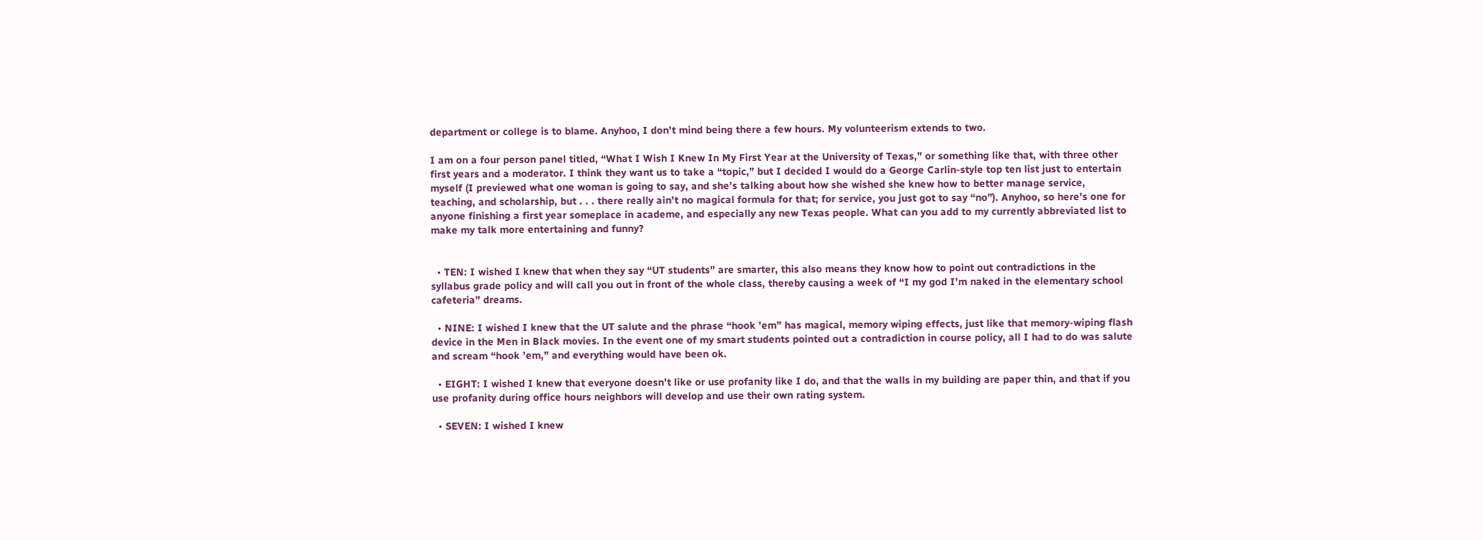department or college is to blame. Anyhoo, I don’t mind being there a few hours. My volunteerism extends to two.

I am on a four person panel titled, “What I Wish I Knew In My First Year at the University of Texas,” or something like that, with three other first years and a moderator. I think they want us to take a “topic,” but I decided I would do a George Carlin-style top ten list just to entertain myself (I previewed what one woman is going to say, and she’s talking about how she wished she knew how to better manage service, teaching, and scholarship, but . . . there really ain’t no magical formula for that; for service, you just got to say “no”). Anyhoo, so here’s one for anyone finishing a first year someplace in academe, and especially any new Texas people. What can you add to my currently abbreviated list to make my talk more entertaining and funny?


  • TEN: I wished I knew that when they say “UT students” are smarter, this also means they know how to point out contradictions in the syllabus grade policy and will call you out in front of the whole class, thereby causing a week of “I my god I’m naked in the elementary school cafeteria” dreams.

  • NINE: I wished I knew that the UT salute and the phrase “hook ’em” has magical, memory wiping effects, just like that memory-wiping flash device in the Men in Black movies. In the event one of my smart students pointed out a contradiction in course policy, all I had to do was salute and scream “hook ’em,” and everything would have been ok.

  • EIGHT: I wished I knew that everyone doesn’t like or use profanity like I do, and that the walls in my building are paper thin, and that if you use profanity during office hours neighbors will develop and use their own rating system.

  • SEVEN: I wished I knew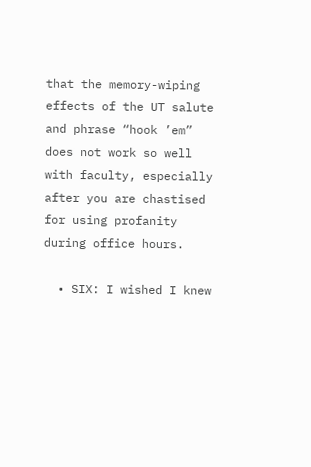that the memory-wiping effects of the UT salute and phrase “hook ’em” does not work so well with faculty, especially after you are chastised for using profanity during office hours.

  • SIX: I wished I knew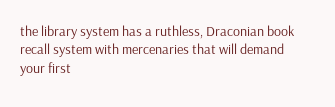the library system has a ruthless, Draconian book recall system with mercenaries that will demand your first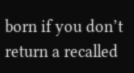born if you don’t return a recalled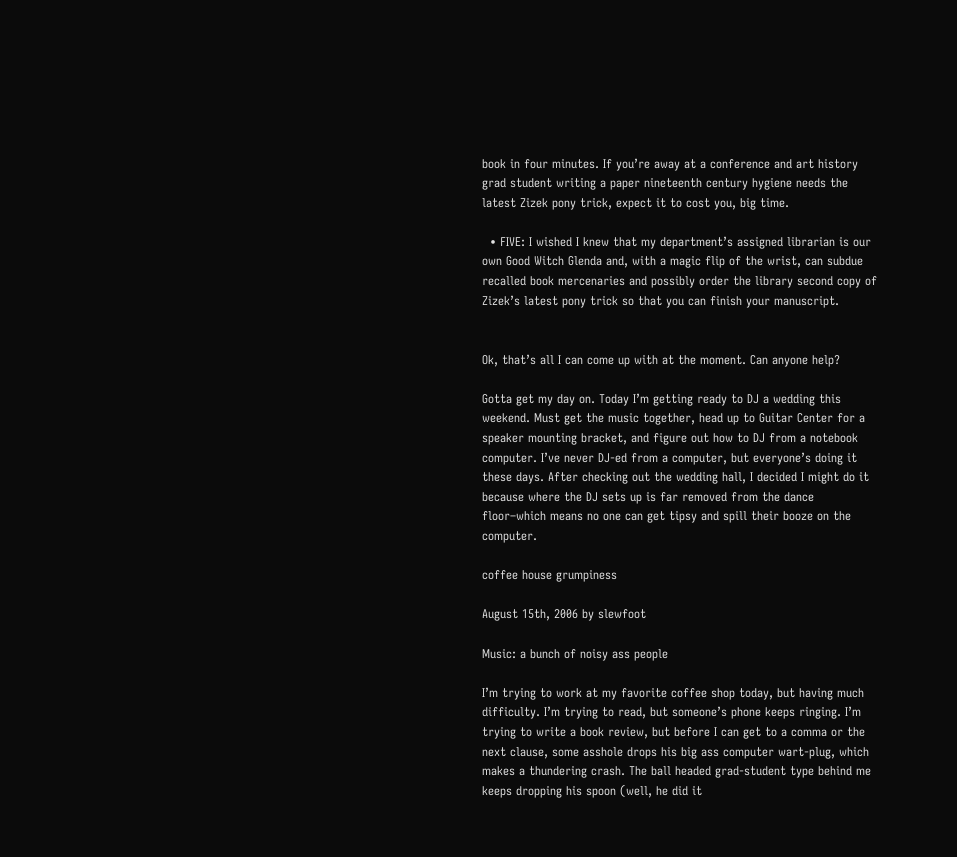book in four minutes. If you’re away at a conference and art history grad student writing a paper nineteenth century hygiene needs the latest Zizek pony trick, expect it to cost you, big time.

  • FIVE: I wished I knew that my department’s assigned librarian is our own Good Witch Glenda and, with a magic flip of the wrist, can subdue recalled book mercenaries and possibly order the library second copy of Zizek’s latest pony trick so that you can finish your manuscript.


Ok, that’s all I can come up with at the moment. Can anyone help?

Gotta get my day on. Today I’m getting ready to DJ a wedding this weekend. Must get the music together, head up to Guitar Center for a speaker mounting bracket, and figure out how to DJ from a notebook computer. I’ve never DJ-ed from a computer, but everyone’s doing it these days. After checking out the wedding hall, I decided I might do it because where the DJ sets up is far removed from the dance floor–which means no one can get tipsy and spill their booze on the computer.

coffee house grumpiness

August 15th, 2006 by slewfoot

Music: a bunch of noisy ass people

I’m trying to work at my favorite coffee shop today, but having much difficulty. I’m trying to read, but someone’s phone keeps ringing. I’m trying to write a book review, but before I can get to a comma or the next clause, some asshole drops his big ass computer wart-plug, which makes a thundering crash. The ball headed grad-student type behind me keeps dropping his spoon (well, he did it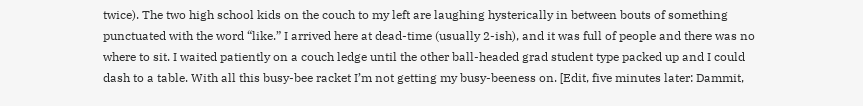twice). The two high school kids on the couch to my left are laughing hysterically in between bouts of something punctuated with the word “like.” I arrived here at dead-time (usually 2-ish), and it was full of people and there was no where to sit. I waited patiently on a couch ledge until the other ball-headed grad student type packed up and I could dash to a table. With all this busy-bee racket I’m not getting my busy-beeness on. [Edit, five minutes later: Dammit,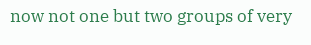now not one but two groups of very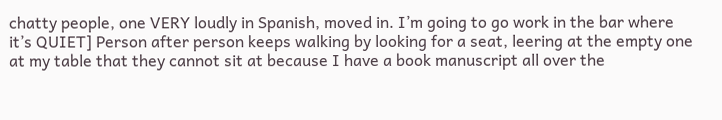chatty people, one VERY loudly in Spanish, moved in. I’m going to go work in the bar where it’s QUIET] Person after person keeps walking by looking for a seat, leering at the empty one at my table that they cannot sit at because I have a book manuscript all over the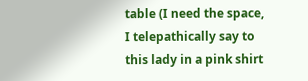table (I need the space, I telepathically say to this lady in a pink shirt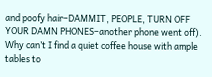and poofy hair–DAMMIT, PEOPLE, TURN OFF YOUR DAMN PHONES–another phone went off). Why can’t I find a quiet coffee house with ample tables to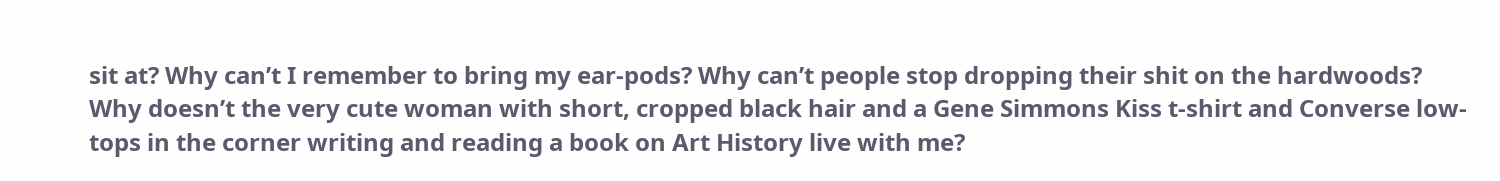sit at? Why can’t I remember to bring my ear-pods? Why can’t people stop dropping their shit on the hardwoods? Why doesn’t the very cute woman with short, cropped black hair and a Gene Simmons Kiss t-shirt and Converse low-tops in the corner writing and reading a book on Art History live with me?